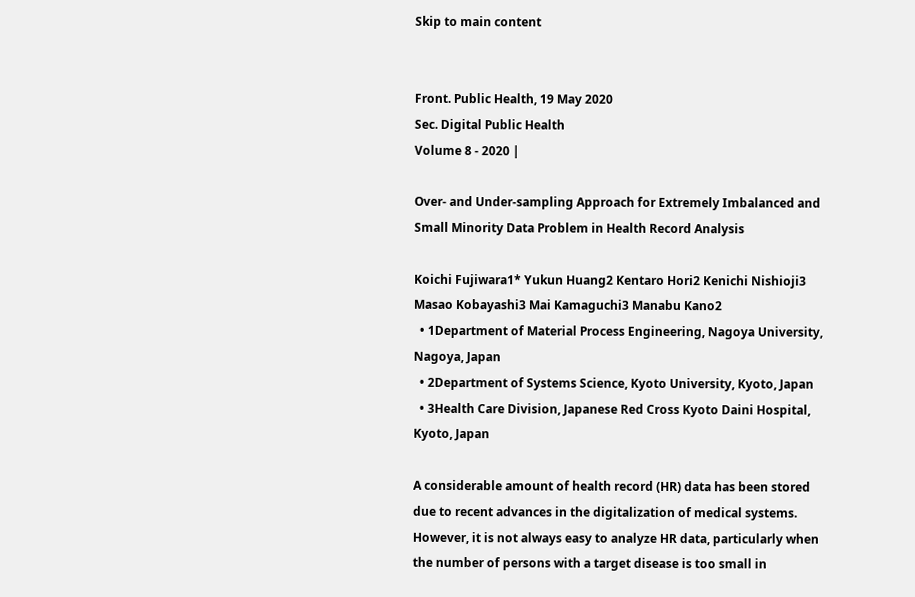Skip to main content


Front. Public Health, 19 May 2020
Sec. Digital Public Health
Volume 8 - 2020 |

Over- and Under-sampling Approach for Extremely Imbalanced and Small Minority Data Problem in Health Record Analysis

Koichi Fujiwara1* Yukun Huang2 Kentaro Hori2 Kenichi Nishioji3 Masao Kobayashi3 Mai Kamaguchi3 Manabu Kano2
  • 1Department of Material Process Engineering, Nagoya University, Nagoya, Japan
  • 2Department of Systems Science, Kyoto University, Kyoto, Japan
  • 3Health Care Division, Japanese Red Cross Kyoto Daini Hospital, Kyoto, Japan

A considerable amount of health record (HR) data has been stored due to recent advances in the digitalization of medical systems. However, it is not always easy to analyze HR data, particularly when the number of persons with a target disease is too small in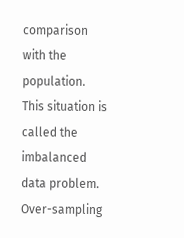comparison with the population. This situation is called the imbalanced data problem. Over-sampling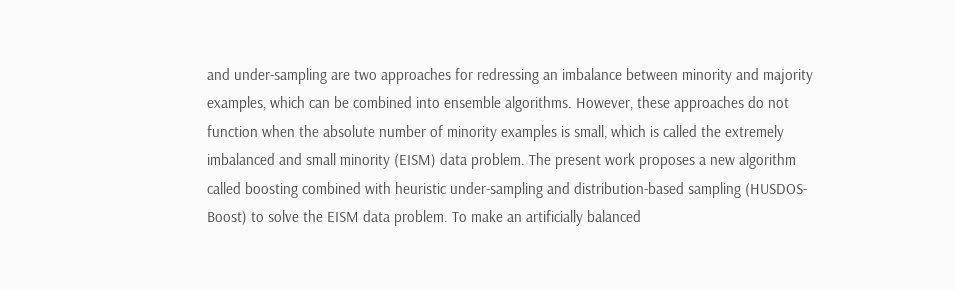and under-sampling are two approaches for redressing an imbalance between minority and majority examples, which can be combined into ensemble algorithms. However, these approaches do not function when the absolute number of minority examples is small, which is called the extremely imbalanced and small minority (EISM) data problem. The present work proposes a new algorithm called boosting combined with heuristic under-sampling and distribution-based sampling (HUSDOS-Boost) to solve the EISM data problem. To make an artificially balanced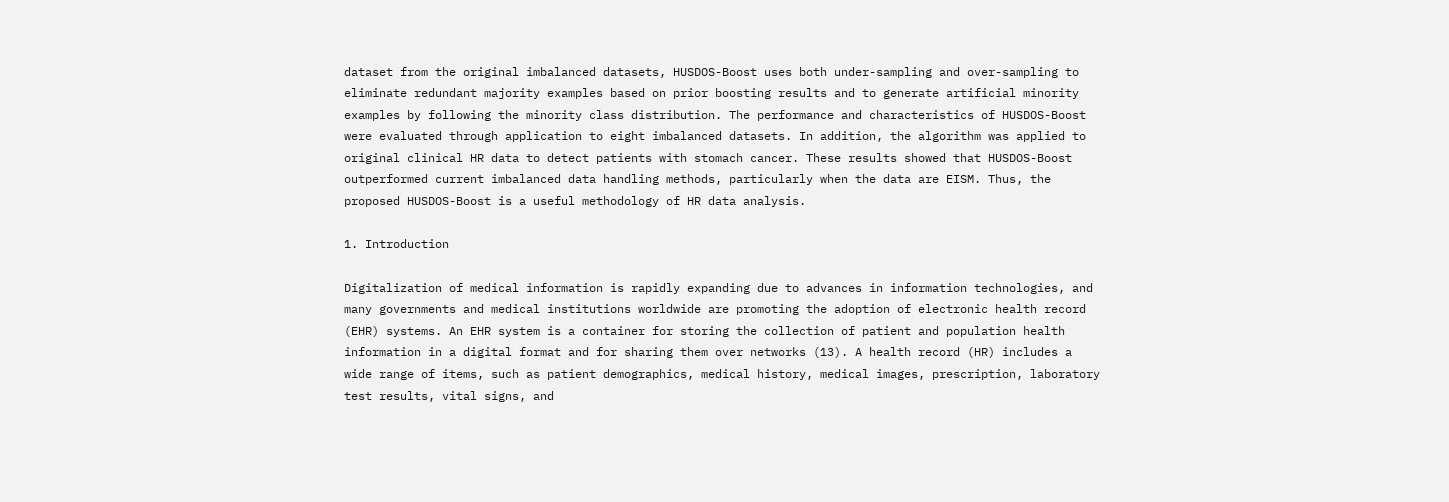dataset from the original imbalanced datasets, HUSDOS-Boost uses both under-sampling and over-sampling to eliminate redundant majority examples based on prior boosting results and to generate artificial minority examples by following the minority class distribution. The performance and characteristics of HUSDOS-Boost were evaluated through application to eight imbalanced datasets. In addition, the algorithm was applied to original clinical HR data to detect patients with stomach cancer. These results showed that HUSDOS-Boost outperformed current imbalanced data handling methods, particularly when the data are EISM. Thus, the proposed HUSDOS-Boost is a useful methodology of HR data analysis.

1. Introduction

Digitalization of medical information is rapidly expanding due to advances in information technologies, and many governments and medical institutions worldwide are promoting the adoption of electronic health record (EHR) systems. An EHR system is a container for storing the collection of patient and population health information in a digital format and for sharing them over networks (13). A health record (HR) includes a wide range of items, such as patient demographics, medical history, medical images, prescription, laboratory test results, vital signs, and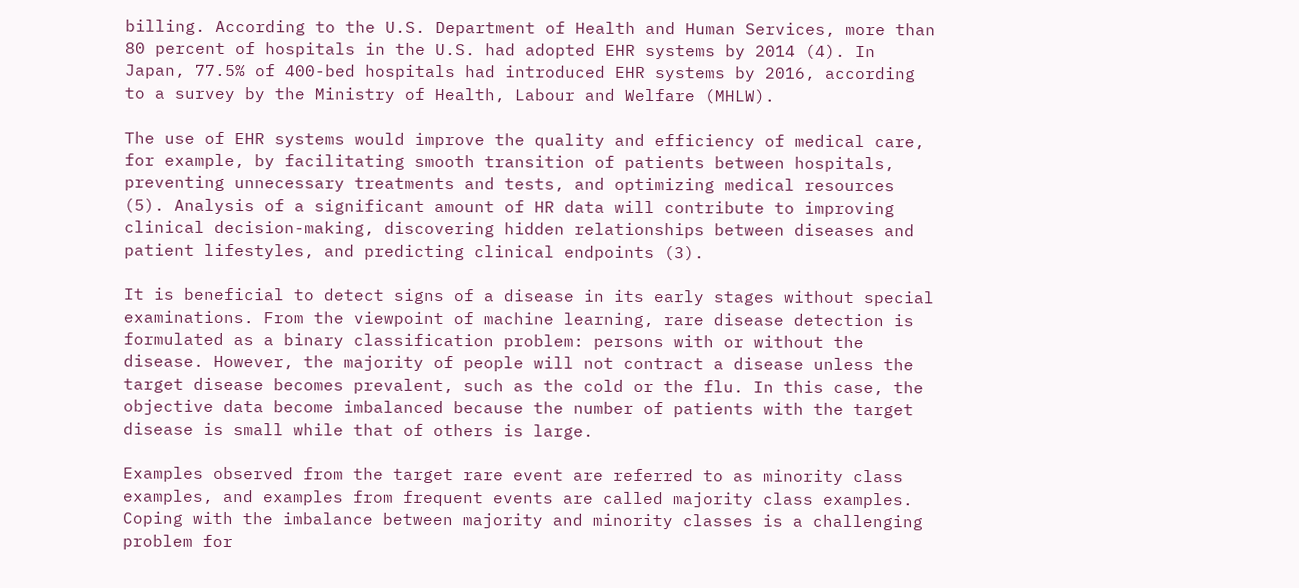billing. According to the U.S. Department of Health and Human Services, more than 80 percent of hospitals in the U.S. had adopted EHR systems by 2014 (4). In Japan, 77.5% of 400-bed hospitals had introduced EHR systems by 2016, according to a survey by the Ministry of Health, Labour and Welfare (MHLW).

The use of EHR systems would improve the quality and efficiency of medical care, for example, by facilitating smooth transition of patients between hospitals, preventing unnecessary treatments and tests, and optimizing medical resources (5). Analysis of a significant amount of HR data will contribute to improving clinical decision-making, discovering hidden relationships between diseases and patient lifestyles, and predicting clinical endpoints (3).

It is beneficial to detect signs of a disease in its early stages without special examinations. From the viewpoint of machine learning, rare disease detection is formulated as a binary classification problem: persons with or without the disease. However, the majority of people will not contract a disease unless the target disease becomes prevalent, such as the cold or the flu. In this case, the objective data become imbalanced because the number of patients with the target disease is small while that of others is large.

Examples observed from the target rare event are referred to as minority class examples, and examples from frequent events are called majority class examples. Coping with the imbalance between majority and minority classes is a challenging problem for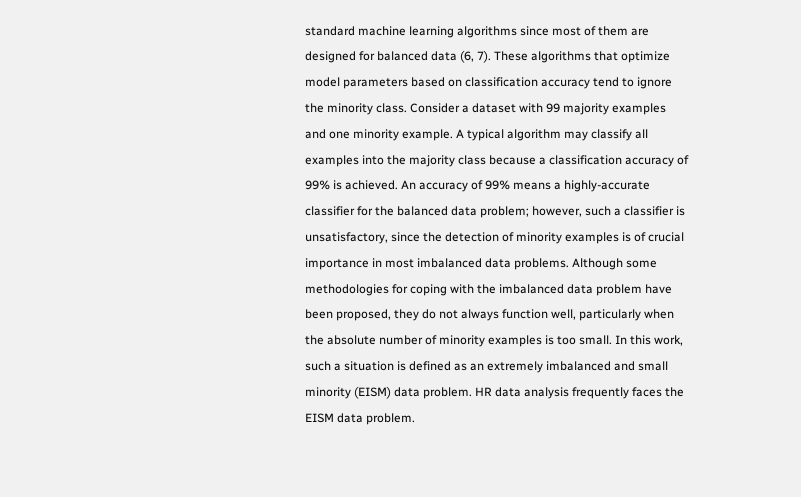standard machine learning algorithms since most of them are designed for balanced data (6, 7). These algorithms that optimize model parameters based on classification accuracy tend to ignore the minority class. Consider a dataset with 99 majority examples and one minority example. A typical algorithm may classify all examples into the majority class because a classification accuracy of 99% is achieved. An accuracy of 99% means a highly-accurate classifier for the balanced data problem; however, such a classifier is unsatisfactory, since the detection of minority examples is of crucial importance in most imbalanced data problems. Although some methodologies for coping with the imbalanced data problem have been proposed, they do not always function well, particularly when the absolute number of minority examples is too small. In this work, such a situation is defined as an extremely imbalanced and small minority (EISM) data problem. HR data analysis frequently faces the EISM data problem.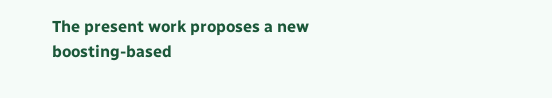The present work proposes a new boosting-based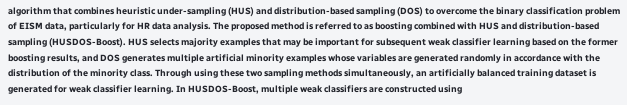algorithm that combines heuristic under-sampling (HUS) and distribution-based sampling (DOS) to overcome the binary classification problem of EISM data, particularly for HR data analysis. The proposed method is referred to as boosting combined with HUS and distribution-based sampling (HUSDOS-Boost). HUS selects majority examples that may be important for subsequent weak classifier learning based on the former boosting results, and DOS generates multiple artificial minority examples whose variables are generated randomly in accordance with the distribution of the minority class. Through using these two sampling methods simultaneously, an artificially balanced training dataset is generated for weak classifier learning. In HUSDOS-Boost, multiple weak classifiers are constructed using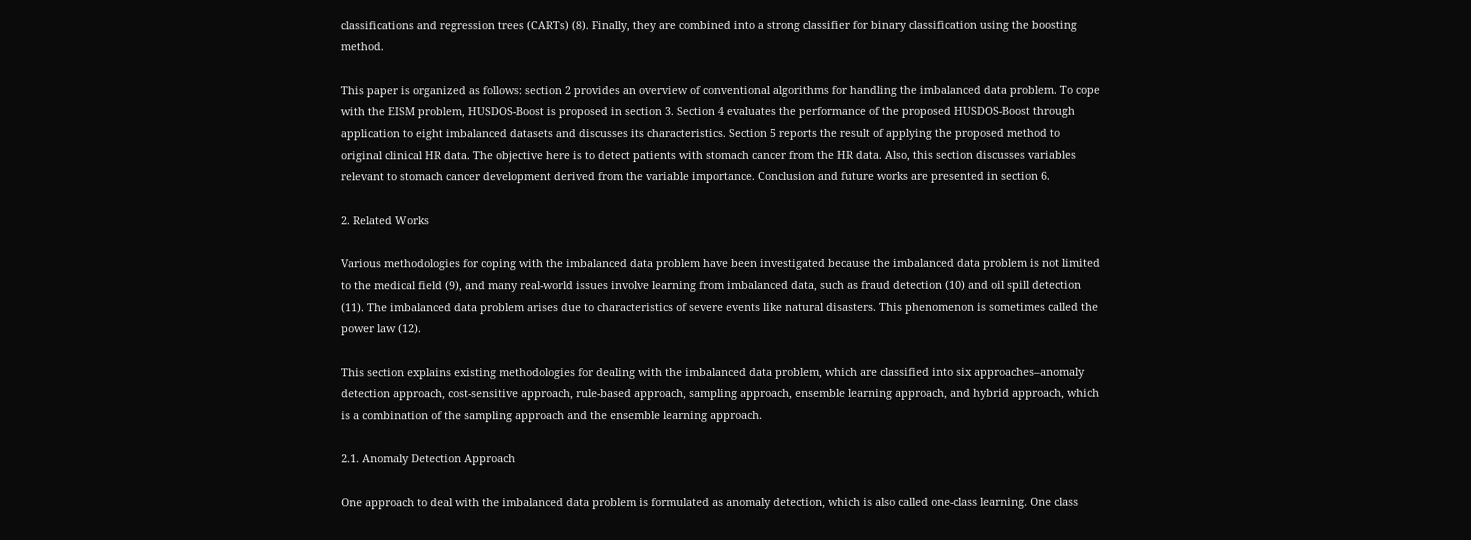classifications and regression trees (CARTs) (8). Finally, they are combined into a strong classifier for binary classification using the boosting method.

This paper is organized as follows: section 2 provides an overview of conventional algorithms for handling the imbalanced data problem. To cope with the EISM problem, HUSDOS-Boost is proposed in section 3. Section 4 evaluates the performance of the proposed HUSDOS-Boost through application to eight imbalanced datasets and discusses its characteristics. Section 5 reports the result of applying the proposed method to original clinical HR data. The objective here is to detect patients with stomach cancer from the HR data. Also, this section discusses variables relevant to stomach cancer development derived from the variable importance. Conclusion and future works are presented in section 6.

2. Related Works

Various methodologies for coping with the imbalanced data problem have been investigated because the imbalanced data problem is not limited to the medical field (9), and many real-world issues involve learning from imbalanced data, such as fraud detection (10) and oil spill detection (11). The imbalanced data problem arises due to characteristics of severe events like natural disasters. This phenomenon is sometimes called the power law (12).

This section explains existing methodologies for dealing with the imbalanced data problem, which are classified into six approaches–anomaly detection approach, cost-sensitive approach, rule-based approach, sampling approach, ensemble learning approach, and hybrid approach, which is a combination of the sampling approach and the ensemble learning approach.

2.1. Anomaly Detection Approach

One approach to deal with the imbalanced data problem is formulated as anomaly detection, which is also called one-class learning. One class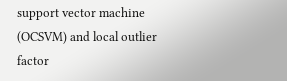support vector machine (OCSVM) and local outlier factor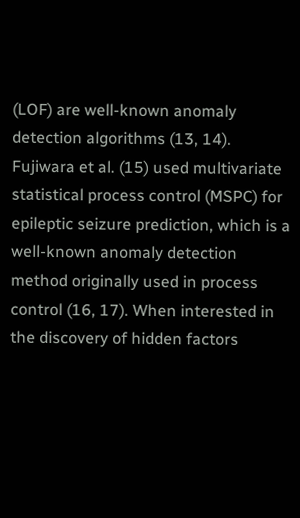(LOF) are well-known anomaly detection algorithms (13, 14). Fujiwara et al. (15) used multivariate statistical process control (MSPC) for epileptic seizure prediction, which is a well-known anomaly detection method originally used in process control (16, 17). When interested in the discovery of hidden factors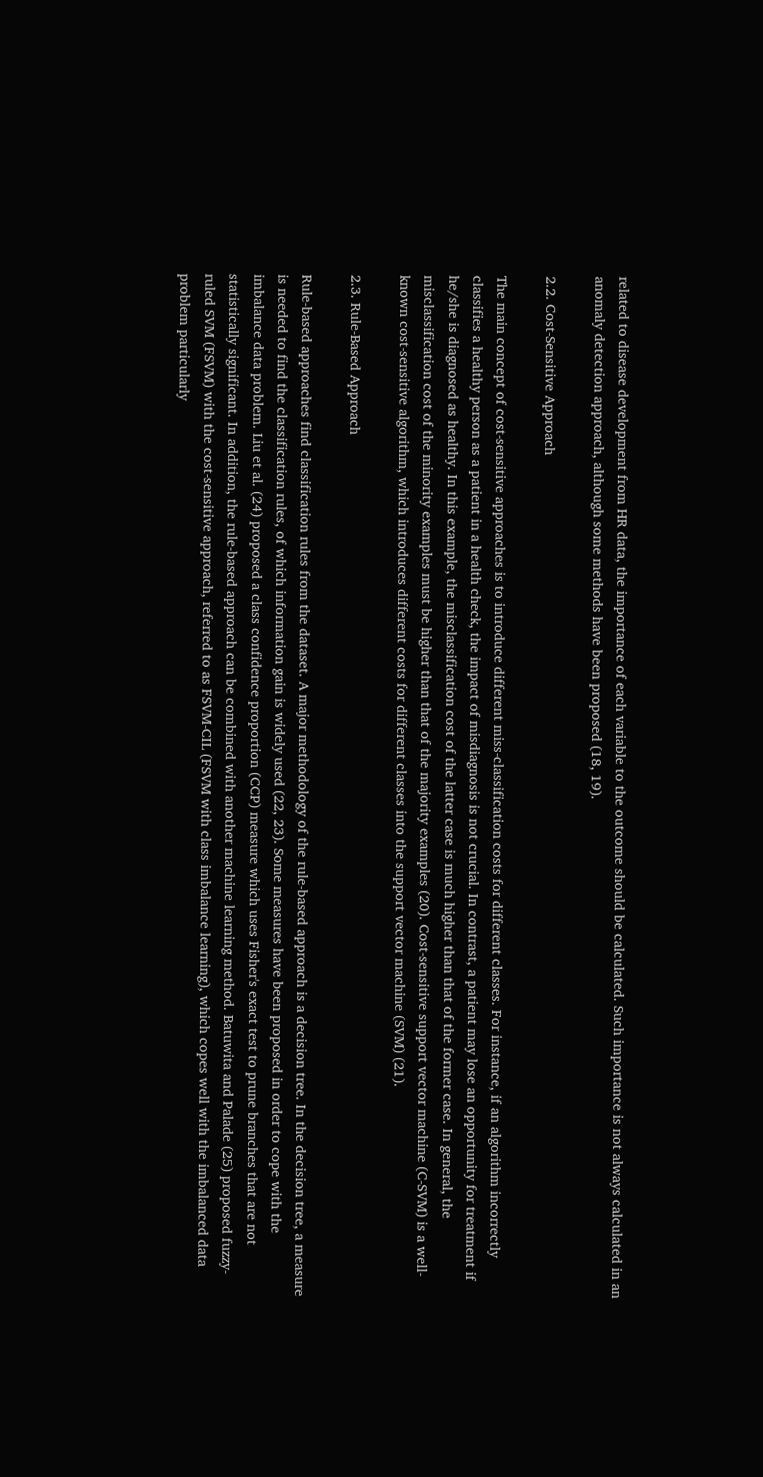related to disease development from HR data, the importance of each variable to the outcome should be calculated. Such importance is not always calculated in an anomaly detection approach, although some methods have been proposed (18, 19).

2.2. Cost-Sensitive Approach

The main concept of cost-sensitive approaches is to introduce different miss-classification costs for different classes. For instance, if an algorithm incorrectly classifies a healthy person as a patient in a health check, the impact of misdiagnosis is not crucial. In contrast, a patient may lose an opportunity for treatment if he/she is diagnosed as healthy. In this example, the misclassification cost of the latter case is much higher than that of the former case. In general, the misclassification cost of the minority examples must be higher than that of the majority examples (20). Cost-sensitive support vector machine (C-SVM) is a well-known cost-sensitive algorithm, which introduces different costs for different classes into the support vector machine (SVM) (21).

2.3. Rule-Based Approach

Rule-based approaches find classification rules from the dataset. A major methodology of the rule-based approach is a decision tree. In the decision tree, a measure is needed to find the classification rules, of which information gain is widely used (22, 23). Some measures have been proposed in order to cope with the imbalance data problem. Liu et al. (24) proposed a class confidence proportion (CCP) measure which uses Fisher's exact test to prune branches that are not statistically significant. In addition, the rule-based approach can be combined with another machine learning method. Batuwita and Palade (25) proposed fuzzy-ruled SVM (FSVM) with the cost-sensitive approach, referred to as FSVM-CIL (FSVM with class imbalance learning), which copes well with the imbalanced data problem particularly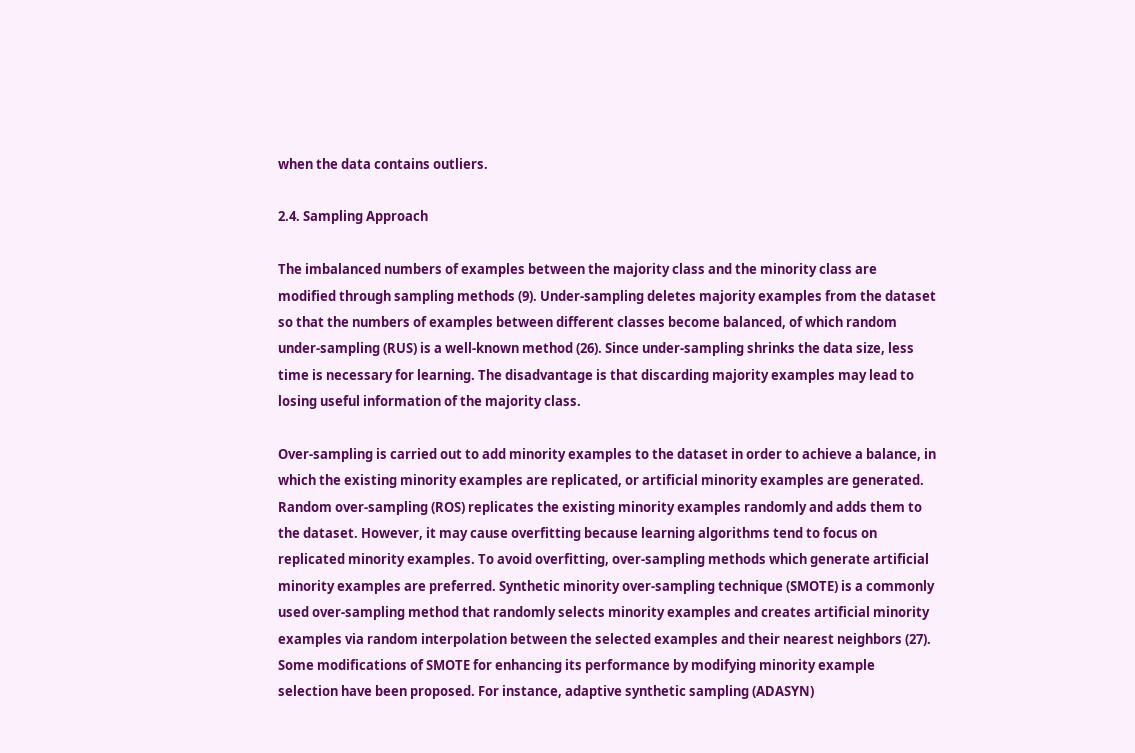when the data contains outliers.

2.4. Sampling Approach

The imbalanced numbers of examples between the majority class and the minority class are modified through sampling methods (9). Under-sampling deletes majority examples from the dataset so that the numbers of examples between different classes become balanced, of which random under-sampling (RUS) is a well-known method (26). Since under-sampling shrinks the data size, less time is necessary for learning. The disadvantage is that discarding majority examples may lead to losing useful information of the majority class.

Over-sampling is carried out to add minority examples to the dataset in order to achieve a balance, in which the existing minority examples are replicated, or artificial minority examples are generated. Random over-sampling (ROS) replicates the existing minority examples randomly and adds them to the dataset. However, it may cause overfitting because learning algorithms tend to focus on replicated minority examples. To avoid overfitting, over-sampling methods which generate artificial minority examples are preferred. Synthetic minority over-sampling technique (SMOTE) is a commonly used over-sampling method that randomly selects minority examples and creates artificial minority examples via random interpolation between the selected examples and their nearest neighbors (27). Some modifications of SMOTE for enhancing its performance by modifying minority example selection have been proposed. For instance, adaptive synthetic sampling (ADASYN)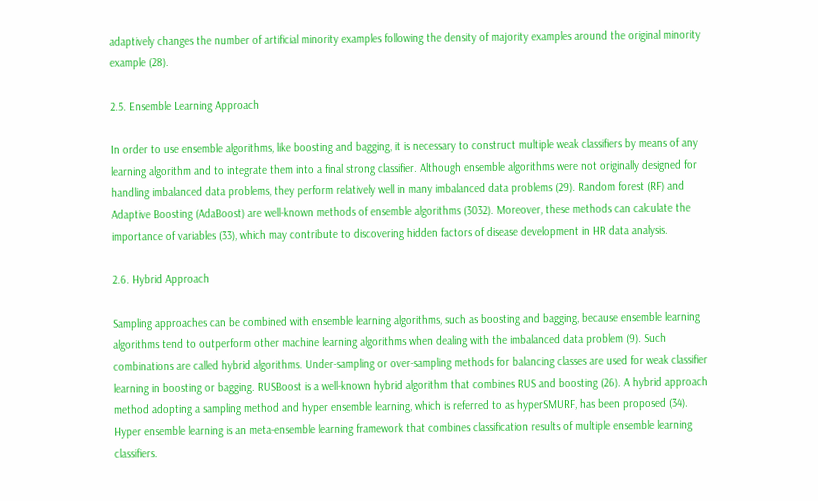adaptively changes the number of artificial minority examples following the density of majority examples around the original minority example (28).

2.5. Ensemble Learning Approach

In order to use ensemble algorithms, like boosting and bagging, it is necessary to construct multiple weak classifiers by means of any learning algorithm and to integrate them into a final strong classifier. Although ensemble algorithms were not originally designed for handling imbalanced data problems, they perform relatively well in many imbalanced data problems (29). Random forest (RF) and Adaptive Boosting (AdaBoost) are well-known methods of ensemble algorithms (3032). Moreover, these methods can calculate the importance of variables (33), which may contribute to discovering hidden factors of disease development in HR data analysis.

2.6. Hybrid Approach

Sampling approaches can be combined with ensemble learning algorithms, such as boosting and bagging, because ensemble learning algorithms tend to outperform other machine learning algorithms when dealing with the imbalanced data problem (9). Such combinations are called hybrid algorithms. Under-sampling or over-sampling methods for balancing classes are used for weak classifier learning in boosting or bagging. RUSBoost is a well-known hybrid algorithm that combines RUS and boosting (26). A hybrid approach method adopting a sampling method and hyper ensemble learning, which is referred to as hyperSMURF, has been proposed (34). Hyper ensemble learning is an meta-ensemble learning framework that combines classification results of multiple ensemble learning classifiers.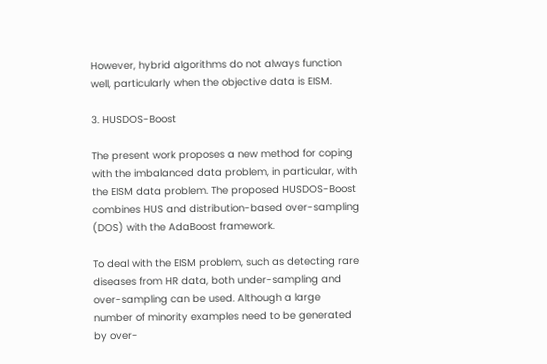However, hybrid algorithms do not always function well, particularly when the objective data is EISM.

3. HUSDOS-Boost

The present work proposes a new method for coping with the imbalanced data problem, in particular, with the EISM data problem. The proposed HUSDOS-Boost combines HUS and distribution-based over-sampling (DOS) with the AdaBoost framework.

To deal with the EISM problem, such as detecting rare diseases from HR data, both under-sampling and over-sampling can be used. Although a large number of minority examples need to be generated by over-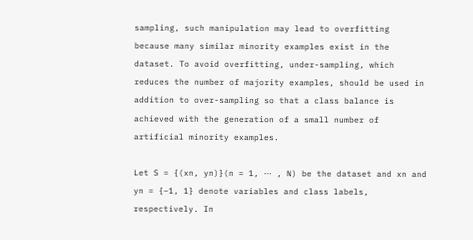sampling, such manipulation may lead to overfitting because many similar minority examples exist in the dataset. To avoid overfitting, under-sampling, which reduces the number of majority examples, should be used in addition to over-sampling so that a class balance is achieved with the generation of a small number of artificial minority examples.

Let S = {(xn, yn)}(n = 1, ⋯ , N) be the dataset and xn and yn = {−1, 1} denote variables and class labels, respectively. In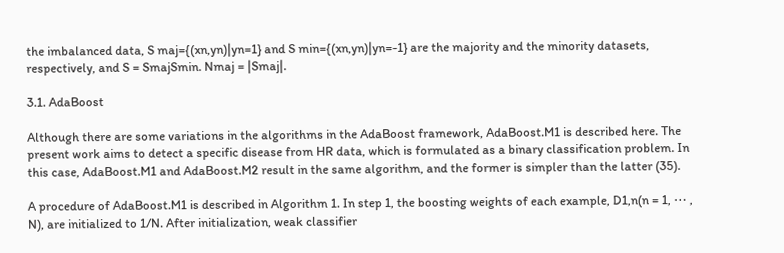the imbalanced data, S maj={(xn,yn)|yn=1} and S min={(xn,yn)|yn=-1} are the majority and the minority datasets, respectively, and S = SmajSmin. Nmaj = |Smaj|.

3.1. AdaBoost

Although there are some variations in the algorithms in the AdaBoost framework, AdaBoost.M1 is described here. The present work aims to detect a specific disease from HR data, which is formulated as a binary classification problem. In this case, AdaBoost.M1 and AdaBoost.M2 result in the same algorithm, and the former is simpler than the latter (35).

A procedure of AdaBoost.M1 is described in Algorithm 1. In step 1, the boosting weights of each example, D1,n(n = 1, ⋯ , N), are initialized to 1/N. After initialization, weak classifier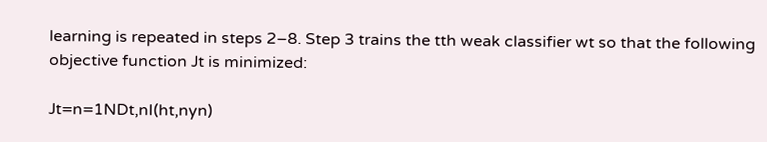learning is repeated in steps 2–8. Step 3 trains the tth weak classifier wt so that the following objective function Jt is minimized:

Jt=n=1NDt,nI(ht,nyn)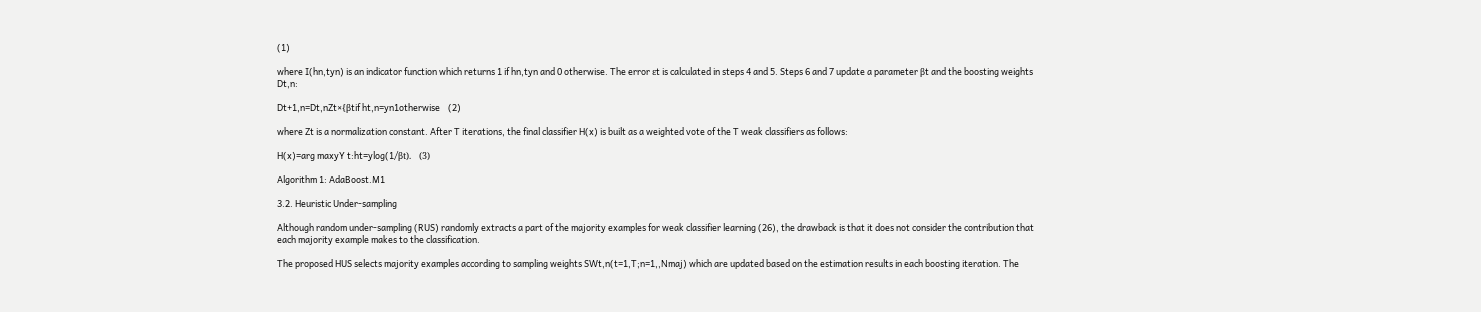(1)

where I(hn,tyn) is an indicator function which returns 1 if hn,tyn and 0 otherwise. The error εt is calculated in steps 4 and 5. Steps 6 and 7 update a parameter βt and the boosting weights Dt,n:

Dt+1,n=Dt,nZt×{βtif ht,n=yn1otherwise    (2)

where Zt is a normalization constant. After T iterations, the final classifier H(x) is built as a weighted vote of the T weak classifiers as follows:

H(x)=arg maxyY t:ht=ylog(1/βt).    (3)

Algorithm 1: AdaBoost.M1

3.2. Heuristic Under-sampling

Although random under-sampling (RUS) randomly extracts a part of the majority examples for weak classifier learning (26), the drawback is that it does not consider the contribution that each majority example makes to the classification.

The proposed HUS selects majority examples according to sampling weights SWt,n(t=1,T;n=1,,Nmaj) which are updated based on the estimation results in each boosting iteration. The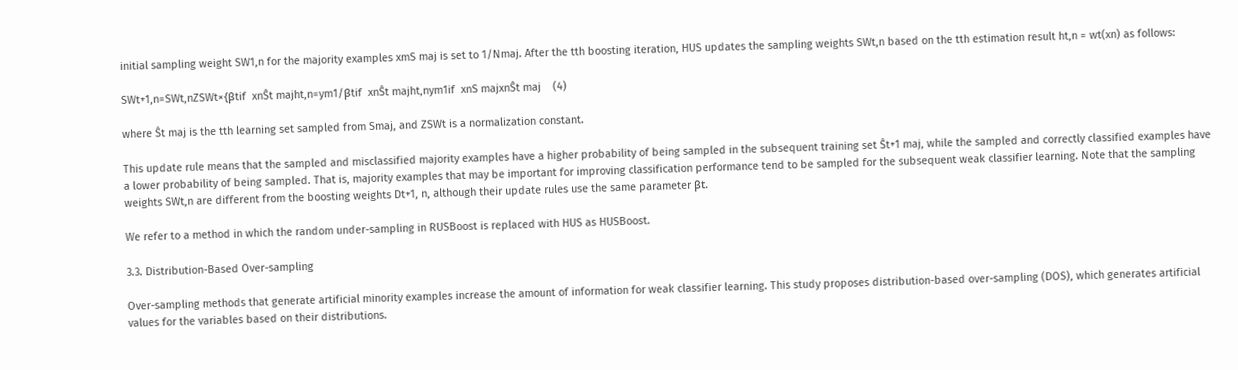initial sampling weight SW1,n for the majority examples xmS maj is set to 1/Nmaj. After the tth boosting iteration, HUS updates the sampling weights SWt,n based on the tth estimation result ht,n = wt(xn) as follows:

SWt+1,n=SWt,nZSWt×{βtif  xnŜt majht,n=ym1/βtif  xnŜt majht,nym1if  xnS majxnŜt maj    (4)

where Ŝt maj is the tth learning set sampled from Smaj, and ZSWt is a normalization constant.

This update rule means that the sampled and misclassified majority examples have a higher probability of being sampled in the subsequent training set Ŝt+1 maj, while the sampled and correctly classified examples have a lower probability of being sampled. That is, majority examples that may be important for improving classification performance tend to be sampled for the subsequent weak classifier learning. Note that the sampling weights SWt,n are different from the boosting weights Dt+1, n, although their update rules use the same parameter βt.

We refer to a method in which the random under-sampling in RUSBoost is replaced with HUS as HUSBoost.

3.3. Distribution-Based Over-sampling

Over-sampling methods that generate artificial minority examples increase the amount of information for weak classifier learning. This study proposes distribution-based over-sampling (DOS), which generates artificial values for the variables based on their distributions.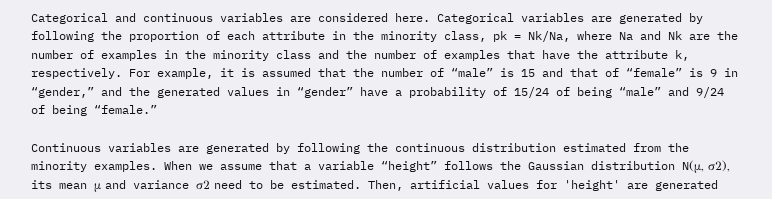Categorical and continuous variables are considered here. Categorical variables are generated by following the proportion of each attribute in the minority class, pk = Nk/Na, where Na and Nk are the number of examples in the minority class and the number of examples that have the attribute k, respectively. For example, it is assumed that the number of “male” is 15 and that of “female” is 9 in “gender,” and the generated values in “gender” have a probability of 15/24 of being “male” and 9/24 of being “female.”

Continuous variables are generated by following the continuous distribution estimated from the minority examples. When we assume that a variable “height” follows the Gaussian distribution N(μ, σ2), its mean μ and variance σ2 need to be estimated. Then, artificial values for 'height' are generated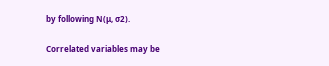by following N(μ, σ2).

Correlated variables may be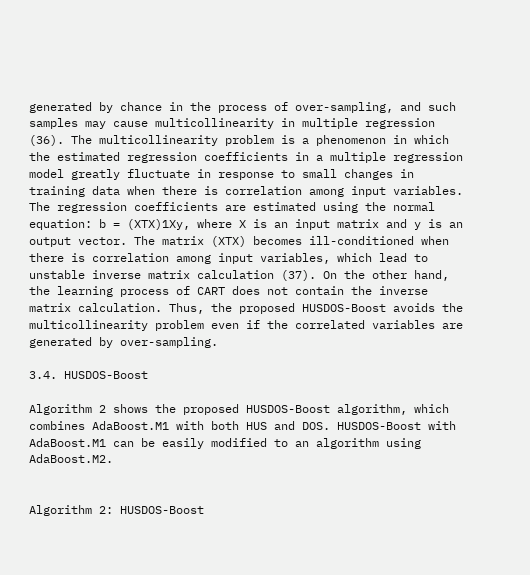generated by chance in the process of over-sampling, and such samples may cause multicollinearity in multiple regression (36). The multicollinearity problem is a phenomenon in which the estimated regression coefficients in a multiple regression model greatly fluctuate in response to small changes in training data when there is correlation among input variables. The regression coefficients are estimated using the normal equation: b = (XTX)1Xy, where X is an input matrix and y is an output vector. The matrix (XTX) becomes ill-conditioned when there is correlation among input variables, which lead to unstable inverse matrix calculation (37). On the other hand, the learning process of CART does not contain the inverse matrix calculation. Thus, the proposed HUSDOS-Boost avoids the multicollinearity problem even if the correlated variables are generated by over-sampling.

3.4. HUSDOS-Boost

Algorithm 2 shows the proposed HUSDOS-Boost algorithm, which combines AdaBoost.M1 with both HUS and DOS. HUSDOS-Boost with AdaBoost.M1 can be easily modified to an algorithm using AdaBoost.M2.


Algorithm 2: HUSDOS-Boost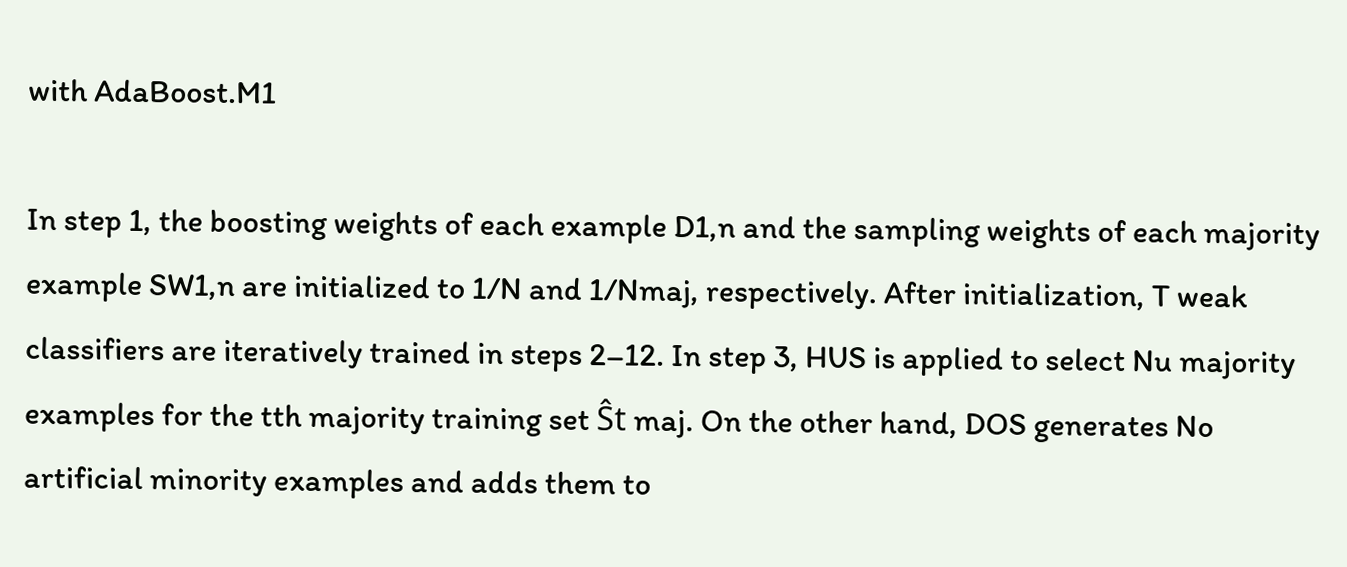with AdaBoost.M1

In step 1, the boosting weights of each example D1,n and the sampling weights of each majority example SW1,n are initialized to 1/N and 1/Nmaj, respectively. After initialization, T weak classifiers are iteratively trained in steps 2–12. In step 3, HUS is applied to select Nu majority examples for the tth majority training set Ŝt maj. On the other hand, DOS generates No artificial minority examples and adds them to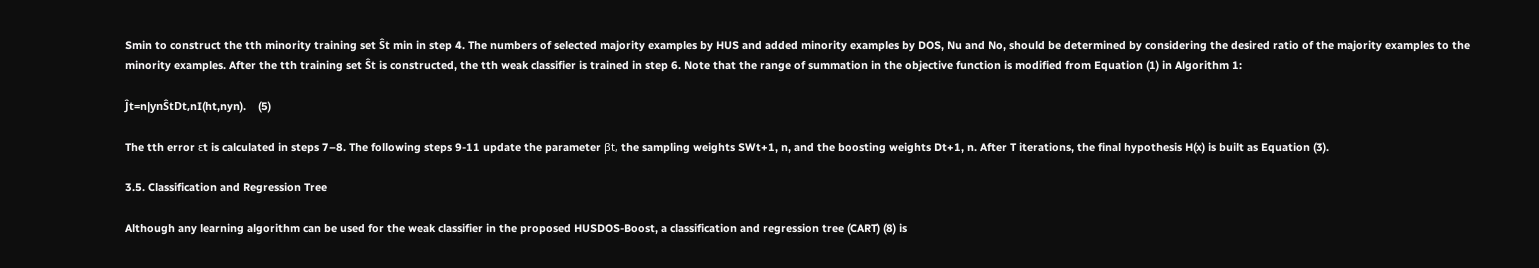Smin to construct the tth minority training set Ŝt min in step 4. The numbers of selected majority examples by HUS and added minority examples by DOS, Nu and No, should be determined by considering the desired ratio of the majority examples to the minority examples. After the tth training set Ŝt is constructed, the tth weak classifier is trained in step 6. Note that the range of summation in the objective function is modified from Equation (1) in Algorithm 1:

Ĵt=n|ynŜtDt,nI(ht,nyn).    (5)

The tth error εt is calculated in steps 7–8. The following steps 9-11 update the parameter βt, the sampling weights SWt+1, n, and the boosting weights Dt+1, n. After T iterations, the final hypothesis H(x) is built as Equation (3).

3.5. Classification and Regression Tree

Although any learning algorithm can be used for the weak classifier in the proposed HUSDOS-Boost, a classification and regression tree (CART) (8) is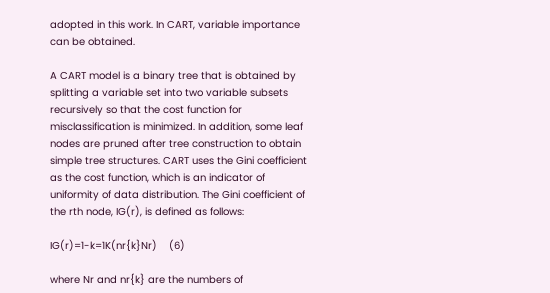adopted in this work. In CART, variable importance can be obtained.

A CART model is a binary tree that is obtained by splitting a variable set into two variable subsets recursively so that the cost function for misclassification is minimized. In addition, some leaf nodes are pruned after tree construction to obtain simple tree structures. CART uses the Gini coefficient as the cost function, which is an indicator of uniformity of data distribution. The Gini coefficient of the rth node, IG(r), is defined as follows:

IG(r)=1-k=1K(nr{k}Nr)    (6)

where Nr and nr{k} are the numbers of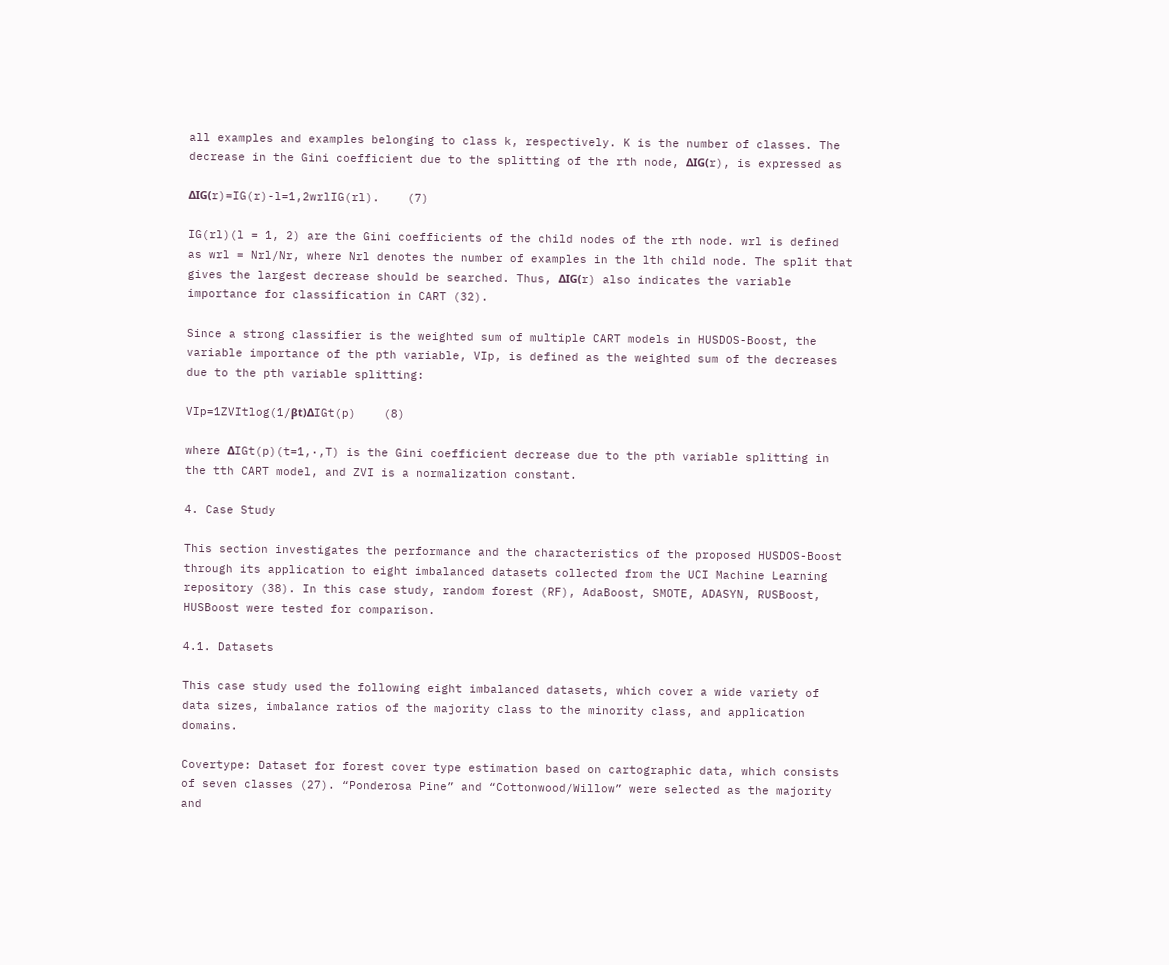all examples and examples belonging to class k, respectively. K is the number of classes. The decrease in the Gini coefficient due to the splitting of the rth node, ΔIG(r), is expressed as

ΔIG(r)=IG(r)-l=1,2wrlIG(rl).    (7)

IG(rl)(l = 1, 2) are the Gini coefficients of the child nodes of the rth node. wrl is defined as wrl = Nrl/Nr, where Nrl denotes the number of examples in the lth child node. The split that gives the largest decrease should be searched. Thus, ΔIG(r) also indicates the variable importance for classification in CART (32).

Since a strong classifier is the weighted sum of multiple CART models in HUSDOS-Boost, the variable importance of the pth variable, VIp, is defined as the weighted sum of the decreases due to the pth variable splitting:

VIp=1ZVItlog(1/βt)ΔIGt(p)    (8)

where ΔIGt(p)(t=1,·,T) is the Gini coefficient decrease due to the pth variable splitting in the tth CART model, and ZVI is a normalization constant.

4. Case Study

This section investigates the performance and the characteristics of the proposed HUSDOS-Boost through its application to eight imbalanced datasets collected from the UCI Machine Learning repository (38). In this case study, random forest (RF), AdaBoost, SMOTE, ADASYN, RUSBoost, HUSBoost were tested for comparison.

4.1. Datasets

This case study used the following eight imbalanced datasets, which cover a wide variety of data sizes, imbalance ratios of the majority class to the minority class, and application domains.

Covertype: Dataset for forest cover type estimation based on cartographic data, which consists of seven classes (27). “Ponderosa Pine” and “Cottonwood/Willow” were selected as the majority and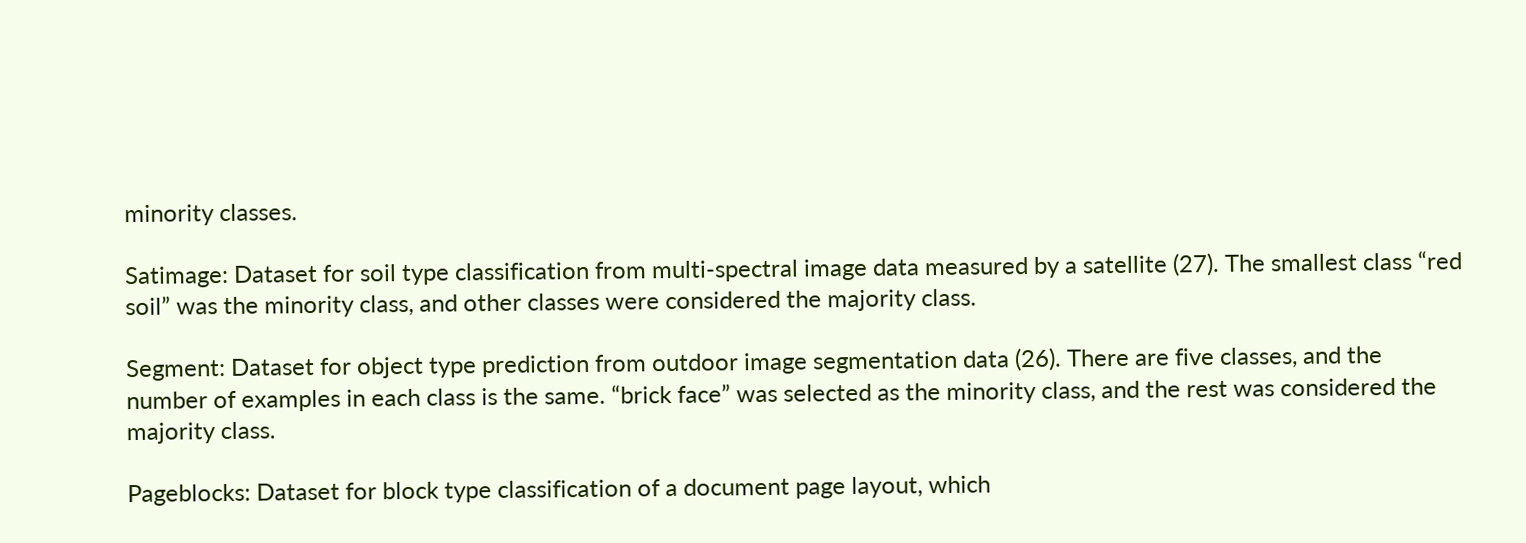minority classes.

Satimage: Dataset for soil type classification from multi-spectral image data measured by a satellite (27). The smallest class “red soil” was the minority class, and other classes were considered the majority class.

Segment: Dataset for object type prediction from outdoor image segmentation data (26). There are five classes, and the number of examples in each class is the same. “brick face” was selected as the minority class, and the rest was considered the majority class.

Pageblocks: Dataset for block type classification of a document page layout, which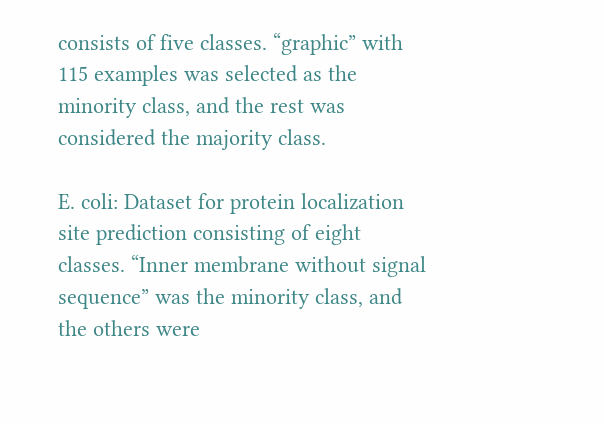consists of five classes. “graphic” with 115 examples was selected as the minority class, and the rest was considered the majority class.

E. coli: Dataset for protein localization site prediction consisting of eight classes. “Inner membrane without signal sequence” was the minority class, and the others were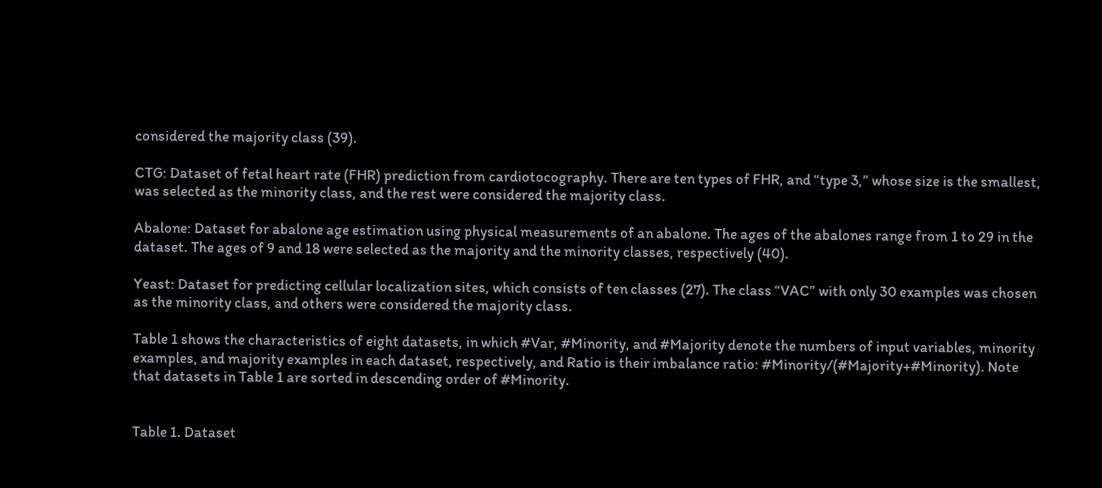considered the majority class (39).

CTG: Dataset of fetal heart rate (FHR) prediction from cardiotocography. There are ten types of FHR, and “type 3,” whose size is the smallest, was selected as the minority class, and the rest were considered the majority class.

Abalone: Dataset for abalone age estimation using physical measurements of an abalone. The ages of the abalones range from 1 to 29 in the dataset. The ages of 9 and 18 were selected as the majority and the minority classes, respectively (40).

Yeast: Dataset for predicting cellular localization sites, which consists of ten classes (27). The class “VAC” with only 30 examples was chosen as the minority class, and others were considered the majority class.

Table 1 shows the characteristics of eight datasets, in which #Var, #Minority, and #Majority denote the numbers of input variables, minority examples, and majority examples in each dataset, respectively, and Ratio is their imbalance ratio: #Minority/(#Majority+#Minority). Note that datasets in Table 1 are sorted in descending order of #Minority.


Table 1. Dataset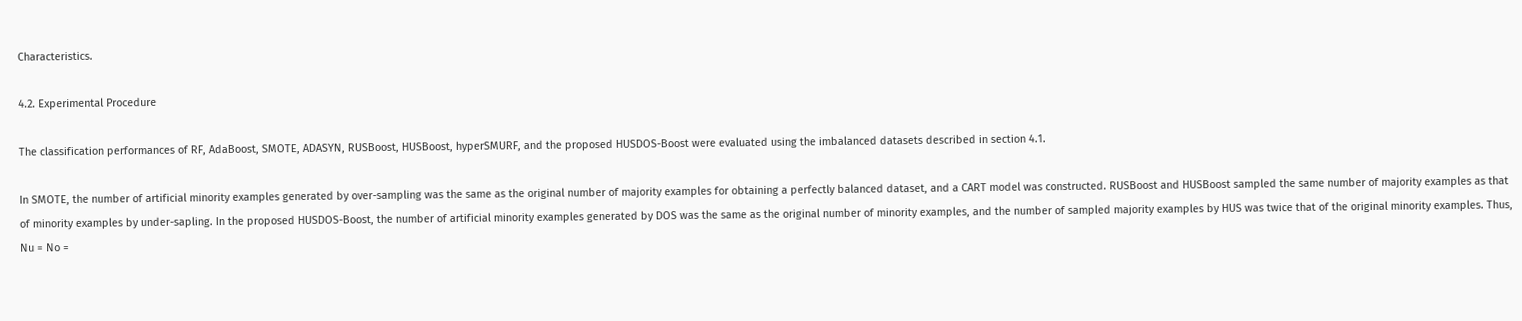Characteristics.

4.2. Experimental Procedure

The classification performances of RF, AdaBoost, SMOTE, ADASYN, RUSBoost, HUSBoost, hyperSMURF, and the proposed HUSDOS-Boost were evaluated using the imbalanced datasets described in section 4.1.

In SMOTE, the number of artificial minority examples generated by over-sampling was the same as the original number of majority examples for obtaining a perfectly balanced dataset, and a CART model was constructed. RUSBoost and HUSBoost sampled the same number of majority examples as that of minority examples by under-sapling. In the proposed HUSDOS-Boost, the number of artificial minority examples generated by DOS was the same as the original number of minority examples, and the number of sampled majority examples by HUS was twice that of the original minority examples. Thus, Nu = No =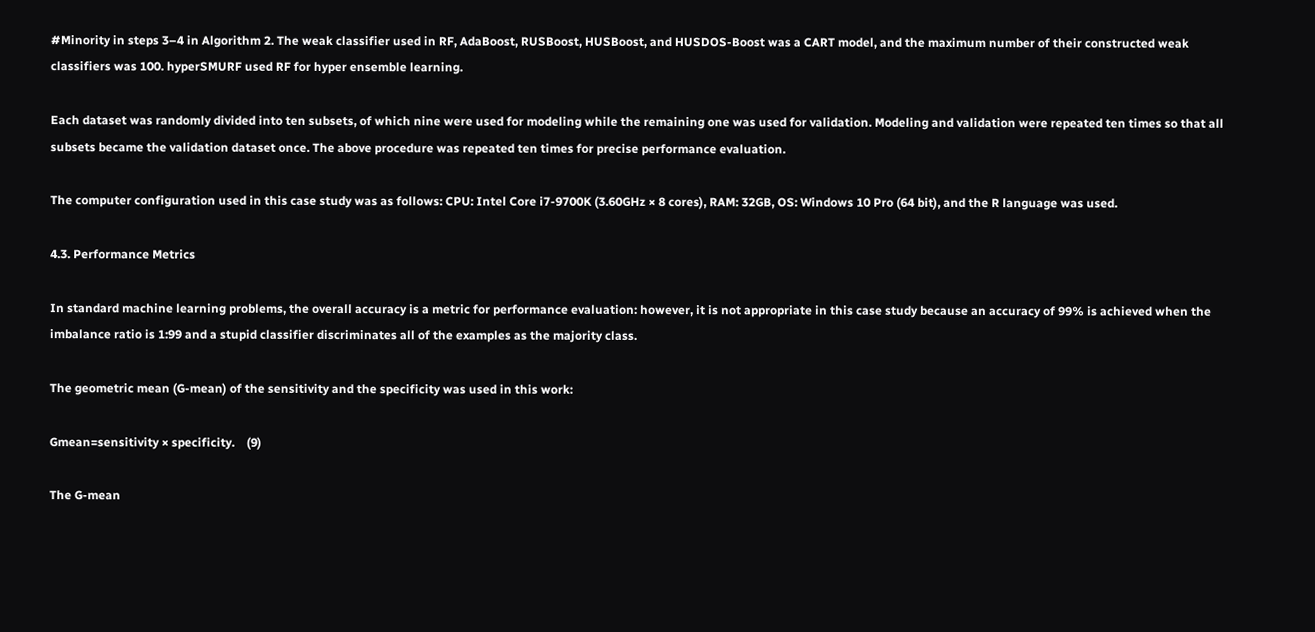#Minority in steps 3–4 in Algorithm 2. The weak classifier used in RF, AdaBoost, RUSBoost, HUSBoost, and HUSDOS-Boost was a CART model, and the maximum number of their constructed weak classifiers was 100. hyperSMURF used RF for hyper ensemble learning.

Each dataset was randomly divided into ten subsets, of which nine were used for modeling while the remaining one was used for validation. Modeling and validation were repeated ten times so that all subsets became the validation dataset once. The above procedure was repeated ten times for precise performance evaluation.

The computer configuration used in this case study was as follows: CPU: Intel Core i7-9700K (3.60GHz × 8 cores), RAM: 32GB, OS: Windows 10 Pro (64 bit), and the R language was used.

4.3. Performance Metrics

In standard machine learning problems, the overall accuracy is a metric for performance evaluation: however, it is not appropriate in this case study because an accuracy of 99% is achieved when the imbalance ratio is 1:99 and a stupid classifier discriminates all of the examples as the majority class.

The geometric mean (G-mean) of the sensitivity and the specificity was used in this work:

Gmean=sensitivity × specificity.    (9)

The G-mean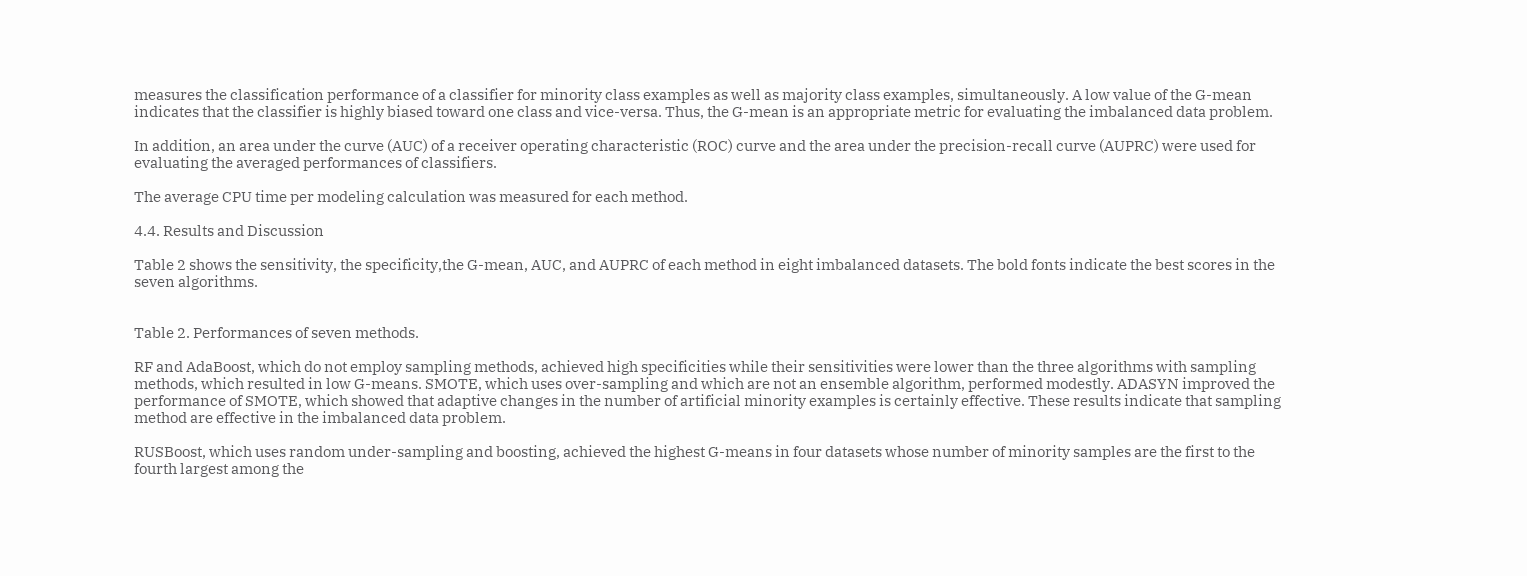measures the classification performance of a classifier for minority class examples as well as majority class examples, simultaneously. A low value of the G-mean indicates that the classifier is highly biased toward one class and vice-versa. Thus, the G-mean is an appropriate metric for evaluating the imbalanced data problem.

In addition, an area under the curve (AUC) of a receiver operating characteristic (ROC) curve and the area under the precision-recall curve (AUPRC) were used for evaluating the averaged performances of classifiers.

The average CPU time per modeling calculation was measured for each method.

4.4. Results and Discussion

Table 2 shows the sensitivity, the specificity,the G-mean, AUC, and AUPRC of each method in eight imbalanced datasets. The bold fonts indicate the best scores in the seven algorithms.


Table 2. Performances of seven methods.

RF and AdaBoost, which do not employ sampling methods, achieved high specificities while their sensitivities were lower than the three algorithms with sampling methods, which resulted in low G-means. SMOTE, which uses over-sampling and which are not an ensemble algorithm, performed modestly. ADASYN improved the performance of SMOTE, which showed that adaptive changes in the number of artificial minority examples is certainly effective. These results indicate that sampling method are effective in the imbalanced data problem.

RUSBoost, which uses random under-sampling and boosting, achieved the highest G-means in four datasets whose number of minority samples are the first to the fourth largest among the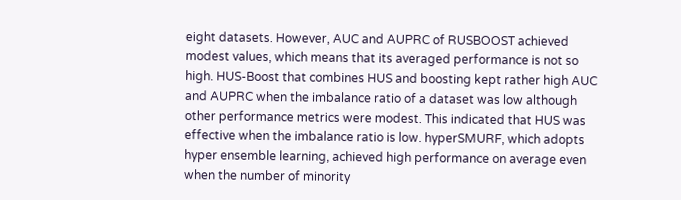eight datasets. However, AUC and AUPRC of RUSBOOST achieved modest values, which means that its averaged performance is not so high. HUS-Boost that combines HUS and boosting kept rather high AUC and AUPRC when the imbalance ratio of a dataset was low although other performance metrics were modest. This indicated that HUS was effective when the imbalance ratio is low. hyperSMURF, which adopts hyper ensemble learning, achieved high performance on average even when the number of minority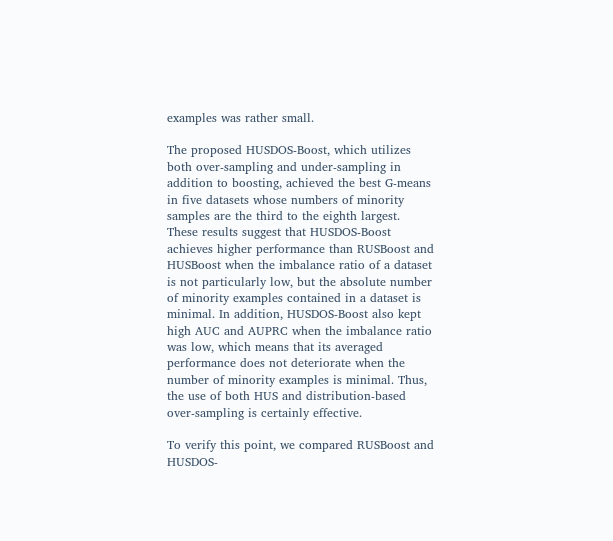examples was rather small.

The proposed HUSDOS-Boost, which utilizes both over-sampling and under-sampling in addition to boosting, achieved the best G-means in five datasets whose numbers of minority samples are the third to the eighth largest. These results suggest that HUSDOS-Boost achieves higher performance than RUSBoost and HUSBoost when the imbalance ratio of a dataset is not particularly low, but the absolute number of minority examples contained in a dataset is minimal. In addition, HUSDOS-Boost also kept high AUC and AUPRC when the imbalance ratio was low, which means that its averaged performance does not deteriorate when the number of minority examples is minimal. Thus, the use of both HUS and distribution-based over-sampling is certainly effective.

To verify this point, we compared RUSBoost and HUSDOS-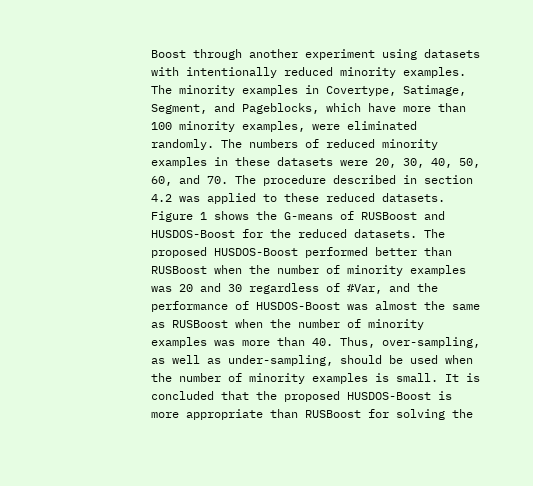Boost through another experiment using datasets with intentionally reduced minority examples. The minority examples in Covertype, Satimage, Segment, and Pageblocks, which have more than 100 minority examples, were eliminated randomly. The numbers of reduced minority examples in these datasets were 20, 30, 40, 50, 60, and 70. The procedure described in section 4.2 was applied to these reduced datasets. Figure 1 shows the G-means of RUSBoost and HUSDOS-Boost for the reduced datasets. The proposed HUSDOS-Boost performed better than RUSBoost when the number of minority examples was 20 and 30 regardless of #Var, and the performance of HUSDOS-Boost was almost the same as RUSBoost when the number of minority examples was more than 40. Thus, over-sampling, as well as under-sampling, should be used when the number of minority examples is small. It is concluded that the proposed HUSDOS-Boost is more appropriate than RUSBoost for solving the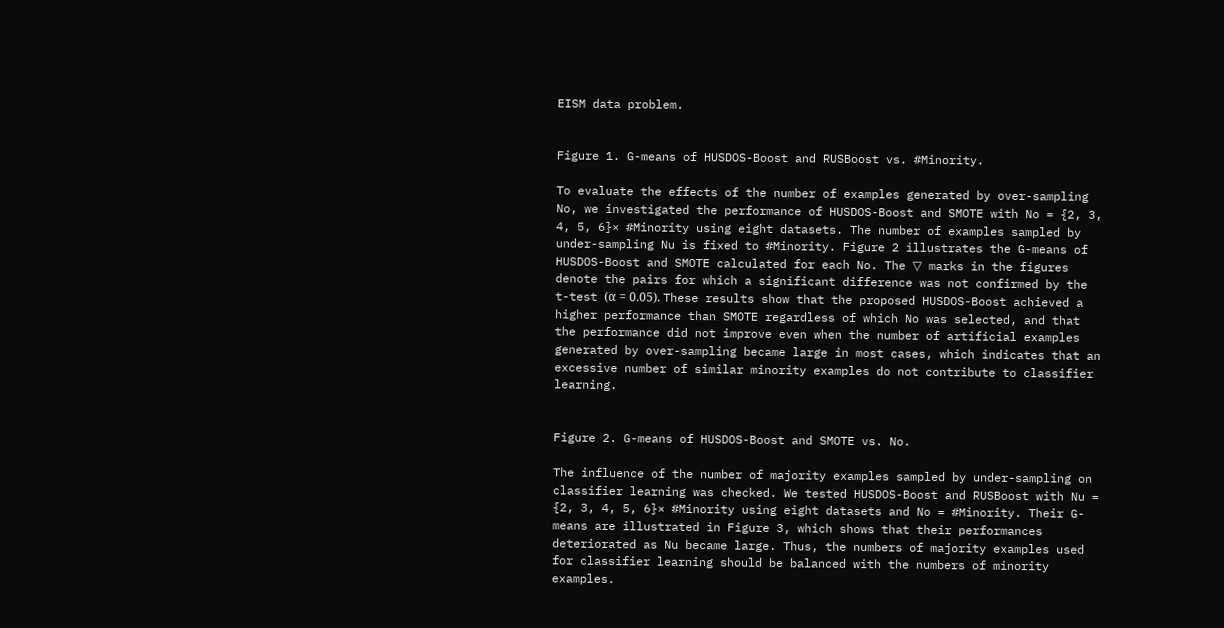EISM data problem.


Figure 1. G-means of HUSDOS-Boost and RUSBoost vs. #Minority.

To evaluate the effects of the number of examples generated by over-sampling No, we investigated the performance of HUSDOS-Boost and SMOTE with No = {2, 3, 4, 5, 6}× #Minority using eight datasets. The number of examples sampled by under-sampling Nu is fixed to #Minority. Figure 2 illustrates the G-means of HUSDOS-Boost and SMOTE calculated for each No. The ▽ marks in the figures denote the pairs for which a significant difference was not confirmed by the t-test (α = 0.05). These results show that the proposed HUSDOS-Boost achieved a higher performance than SMOTE regardless of which No was selected, and that the performance did not improve even when the number of artificial examples generated by over-sampling became large in most cases, which indicates that an excessive number of similar minority examples do not contribute to classifier learning.


Figure 2. G-means of HUSDOS-Boost and SMOTE vs. No.

The influence of the number of majority examples sampled by under-sampling on classifier learning was checked. We tested HUSDOS-Boost and RUSBoost with Nu = {2, 3, 4, 5, 6}× #Minority using eight datasets and No = #Minority. Their G-means are illustrated in Figure 3, which shows that their performances deteriorated as Nu became large. Thus, the numbers of majority examples used for classifier learning should be balanced with the numbers of minority examples.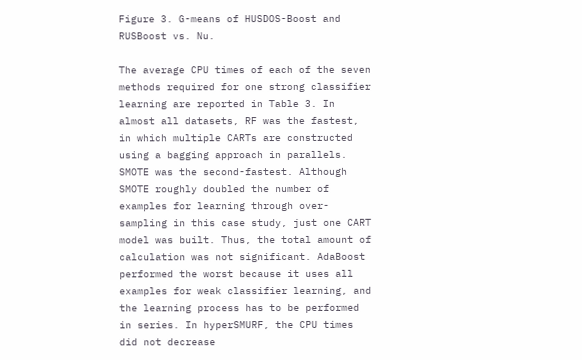Figure 3. G-means of HUSDOS-Boost and RUSBoost vs. Nu.

The average CPU times of each of the seven methods required for one strong classifier learning are reported in Table 3. In almost all datasets, RF was the fastest, in which multiple CARTs are constructed using a bagging approach in parallels. SMOTE was the second-fastest. Although SMOTE roughly doubled the number of examples for learning through over-sampling in this case study, just one CART model was built. Thus, the total amount of calculation was not significant. AdaBoost performed the worst because it uses all examples for weak classifier learning, and the learning process has to be performed in series. In hyperSMURF, the CPU times did not decrease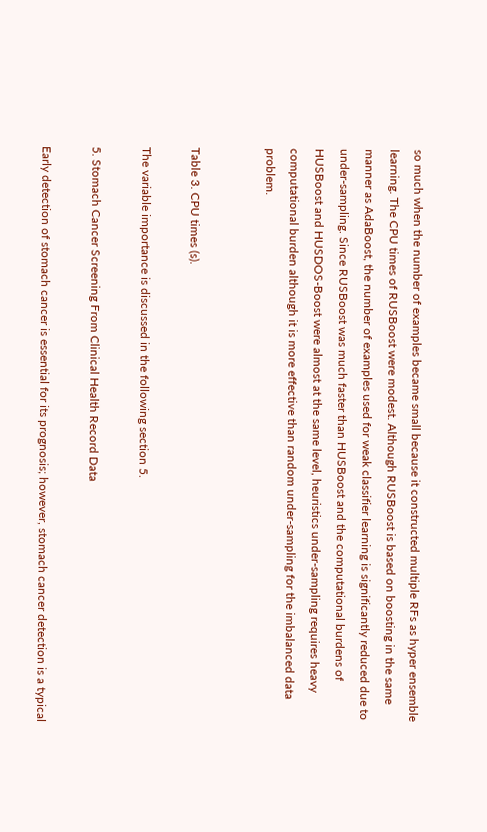so much when the number of examples became small because it constructed multiple RFs as hyper ensemble learning. The CPU times of RUSBoost were modest. Although RUSBoost is based on boosting in the same manner as AdaBoost, the number of examples used for weak classifier learning is significantly reduced due to under-sampling. Since RUSBoost was much faster than HUSBoost and the computational burdens of HUSBoost and HUSDOS-Boost were almost at the same level, heuristics under-sampling requires heavy computational burden although it is more effective than random under-sampling for the imbalanced data problem.


Table 3. CPU times (s).

The variable importance is discussed in the following section 5.

5. Stomach Cancer Screening From Clinical Health Record Data

Early detection of stomach cancer is essential for its prognosis; however, stomach cancer detection is a typical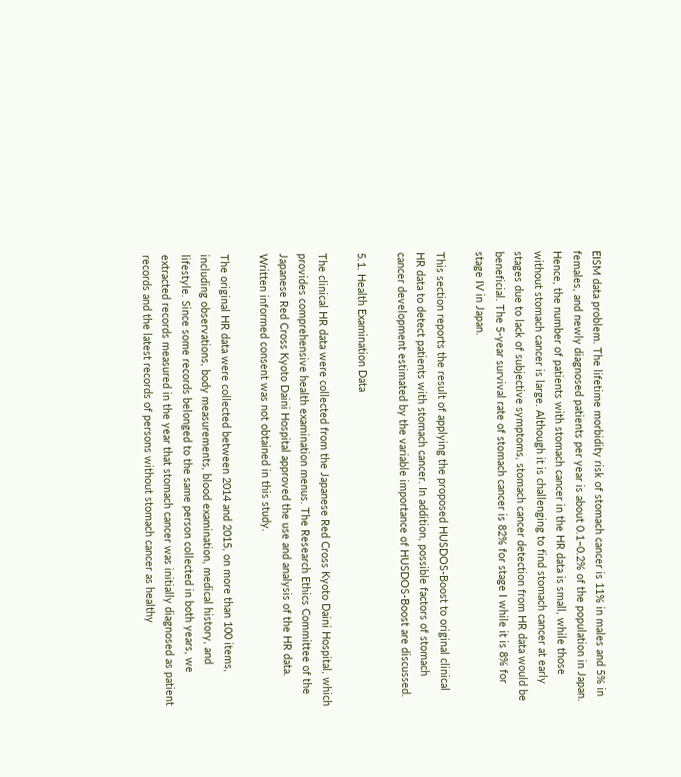EISM data problem. The lifetime morbidity risk of stomach cancer is 11% in males and 5% in females, and newly diagnosed patients per year is about 0.1–0.2% of the population in Japan. Hence, the number of patients with stomach cancer in the HR data is small, while those without stomach cancer is large. Although it is challenging to find stomach cancer at early stages due to lack of subjective symptoms, stomach cancer detection from HR data would be beneficial. The 5-year survival rate of stomach cancer is 82% for stage I while it is 8% for stage IV in Japan.

This section reports the result of applying the proposed HUSDOS-Boost to original clinical HR data to detect patients with stomach cancer. In addition, possible factors of stomach cancer development estimated by the variable importance of HUSDOS-Boost are discussed.

5.1. Health Examination Data

The clinical HR data were collected from the Japanese Red Cross Kyoto Daini Hospital, which provides comprehensive health examination menus. The Research Ethics Committee of the Japanese Red Cross Kyoto Daini Hospital approved the use and analysis of the HR data. Written informed consent was not obtained in this study.

The original HR data were collected between 2014 and 2015, on more than 100 items, including observations, body measurements, blood examination, medical history, and lifestyle. Since some records belonged to the same person collected in both years, we extracted records measured in the year that stomach cancer was initially diagnosed as patient records and the latest records of persons without stomach cancer as healthy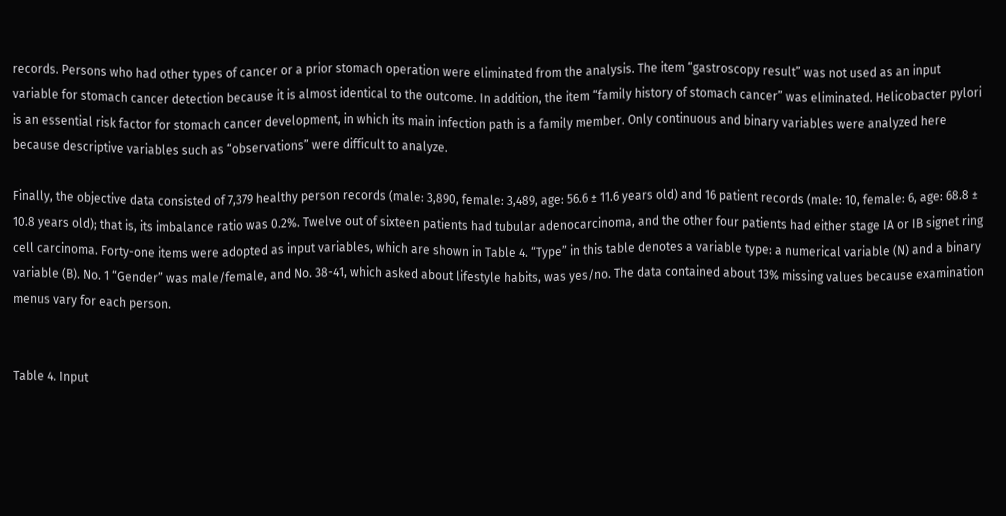records. Persons who had other types of cancer or a prior stomach operation were eliminated from the analysis. The item “gastroscopy result” was not used as an input variable for stomach cancer detection because it is almost identical to the outcome. In addition, the item “family history of stomach cancer” was eliminated. Helicobacter pylori is an essential risk factor for stomach cancer development, in which its main infection path is a family member. Only continuous and binary variables were analyzed here because descriptive variables such as “observations” were difficult to analyze.

Finally, the objective data consisted of 7,379 healthy person records (male: 3,890, female: 3,489, age: 56.6 ± 11.6 years old) and 16 patient records (male: 10, female: 6, age: 68.8 ± 10.8 years old); that is, its imbalance ratio was 0.2%. Twelve out of sixteen patients had tubular adenocarcinoma, and the other four patients had either stage IA or IB signet ring cell carcinoma. Forty-one items were adopted as input variables, which are shown in Table 4. “Type” in this table denotes a variable type: a numerical variable (N) and a binary variable (B). No. 1 “Gender” was male/female, and No. 38-41, which asked about lifestyle habits, was yes/no. The data contained about 13% missing values because examination menus vary for each person.


Table 4. Input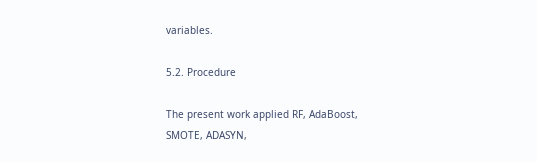variables.

5.2. Procedure

The present work applied RF, AdaBoost, SMOTE, ADASYN,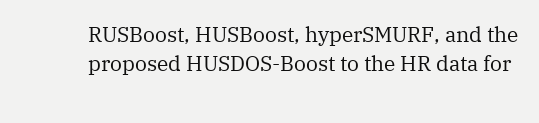RUSBoost, HUSBoost, hyperSMURF, and the proposed HUSDOS-Boost to the HR data for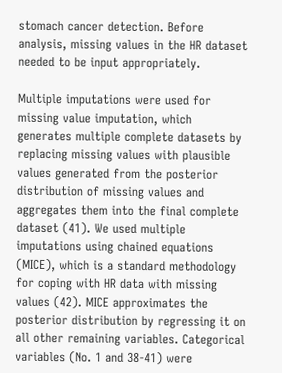stomach cancer detection. Before analysis, missing values in the HR dataset needed to be input appropriately.

Multiple imputations were used for missing value imputation, which generates multiple complete datasets by replacing missing values with plausible values generated from the posterior distribution of missing values and aggregates them into the final complete dataset (41). We used multiple imputations using chained equations (MICE), which is a standard methodology for coping with HR data with missing values (42). MICE approximates the posterior distribution by regressing it on all other remaining variables. Categorical variables (No. 1 and 38-41) were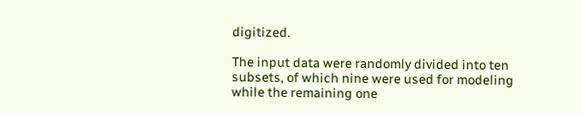digitized.

The input data were randomly divided into ten subsets, of which nine were used for modeling while the remaining one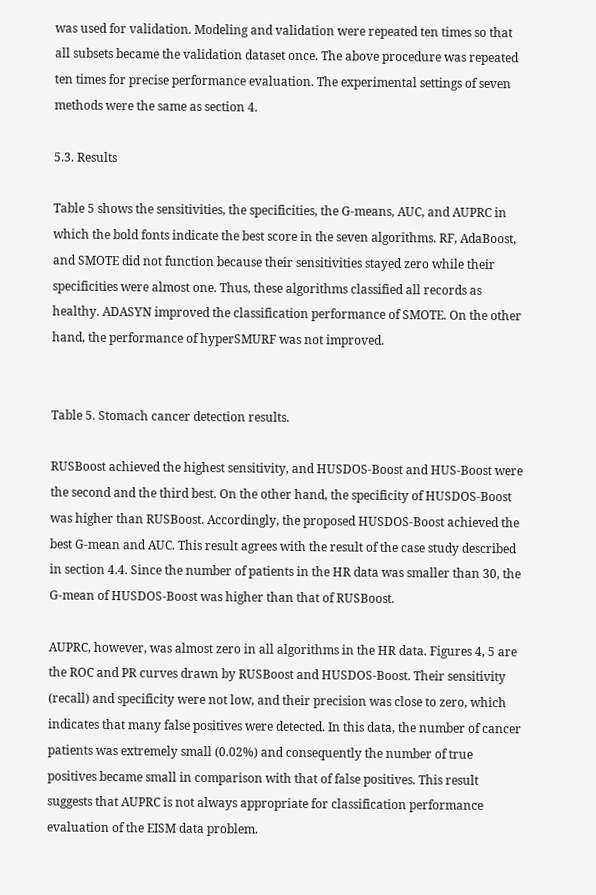was used for validation. Modeling and validation were repeated ten times so that all subsets became the validation dataset once. The above procedure was repeated ten times for precise performance evaluation. The experimental settings of seven methods were the same as section 4.

5.3. Results

Table 5 shows the sensitivities, the specificities, the G-means, AUC, and AUPRC in which the bold fonts indicate the best score in the seven algorithms. RF, AdaBoost, and SMOTE did not function because their sensitivities stayed zero while their specificities were almost one. Thus, these algorithms classified all records as healthy. ADASYN improved the classification performance of SMOTE. On the other hand, the performance of hyperSMURF was not improved.


Table 5. Stomach cancer detection results.

RUSBoost achieved the highest sensitivity, and HUSDOS-Boost and HUS-Boost were the second and the third best. On the other hand, the specificity of HUSDOS-Boost was higher than RUSBoost. Accordingly, the proposed HUSDOS-Boost achieved the best G-mean and AUC. This result agrees with the result of the case study described in section 4.4. Since the number of patients in the HR data was smaller than 30, the G-mean of HUSDOS-Boost was higher than that of RUSBoost.

AUPRC, however, was almost zero in all algorithms in the HR data. Figures 4, 5 are the ROC and PR curves drawn by RUSBoost and HUSDOS-Boost. Their sensitivity (recall) and specificity were not low, and their precision was close to zero, which indicates that many false positives were detected. In this data, the number of cancer patients was extremely small (0.02%) and consequently the number of true positives became small in comparison with that of false positives. This result suggests that AUPRC is not always appropriate for classification performance evaluation of the EISM data problem.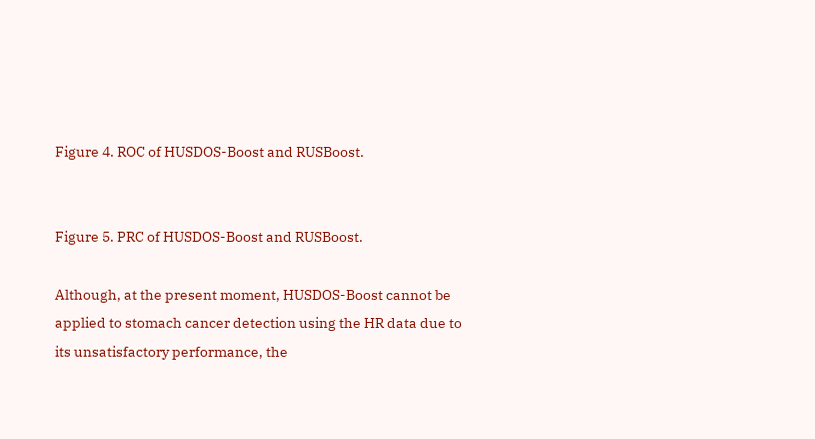Figure 4. ROC of HUSDOS-Boost and RUSBoost.


Figure 5. PRC of HUSDOS-Boost and RUSBoost.

Although, at the present moment, HUSDOS-Boost cannot be applied to stomach cancer detection using the HR data due to its unsatisfactory performance, the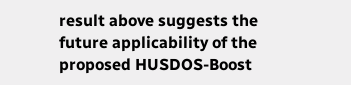result above suggests the future applicability of the proposed HUSDOS-Boost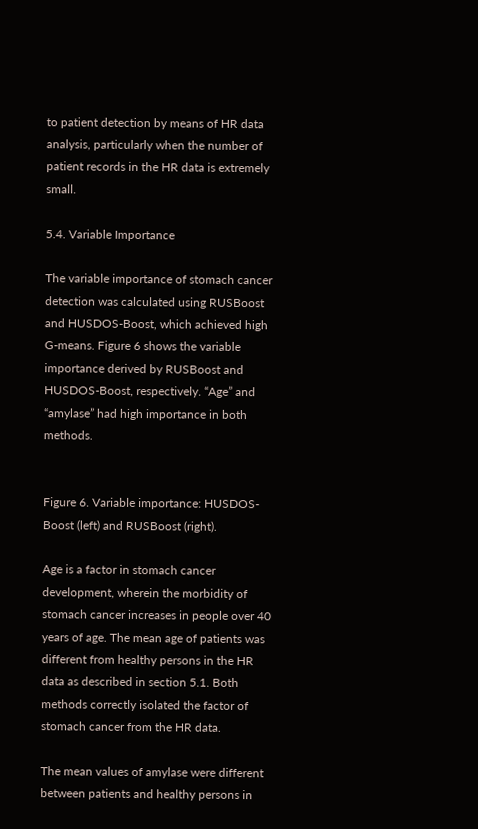to patient detection by means of HR data analysis, particularly when the number of patient records in the HR data is extremely small.

5.4. Variable Importance

The variable importance of stomach cancer detection was calculated using RUSBoost and HUSDOS-Boost, which achieved high G-means. Figure 6 shows the variable importance derived by RUSBoost and HUSDOS-Boost, respectively. “Age” and “amylase” had high importance in both methods.


Figure 6. Variable importance: HUSDOS-Boost (left) and RUSBoost (right).

Age is a factor in stomach cancer development, wherein the morbidity of stomach cancer increases in people over 40 years of age. The mean age of patients was different from healthy persons in the HR data as described in section 5.1. Both methods correctly isolated the factor of stomach cancer from the HR data.

The mean values of amylase were different between patients and healthy persons in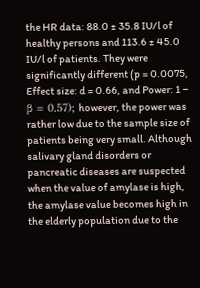the HR data: 88.0 ± 35.8 IU/l of healthy persons and 113.6 ± 45.0 IU/l of patients. They were significantly different (p = 0.0075, Effect size: d = 0.66, and Power: 1 − β = 0.57); however, the power was rather low due to the sample size of patients being very small. Although salivary gland disorders or pancreatic diseases are suspected when the value of amylase is high, the amylase value becomes high in the elderly population due to the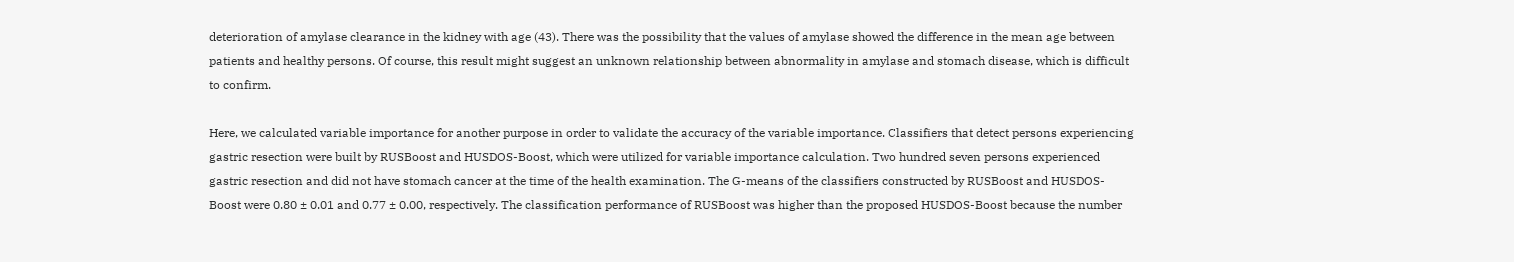deterioration of amylase clearance in the kidney with age (43). There was the possibility that the values of amylase showed the difference in the mean age between patients and healthy persons. Of course, this result might suggest an unknown relationship between abnormality in amylase and stomach disease, which is difficult to confirm.

Here, we calculated variable importance for another purpose in order to validate the accuracy of the variable importance. Classifiers that detect persons experiencing gastric resection were built by RUSBoost and HUSDOS-Boost, which were utilized for variable importance calculation. Two hundred seven persons experienced gastric resection and did not have stomach cancer at the time of the health examination. The G-means of the classifiers constructed by RUSBoost and HUSDOS-Boost were 0.80 ± 0.01 and 0.77 ± 0.00, respectively. The classification performance of RUSBoost was higher than the proposed HUSDOS-Boost because the number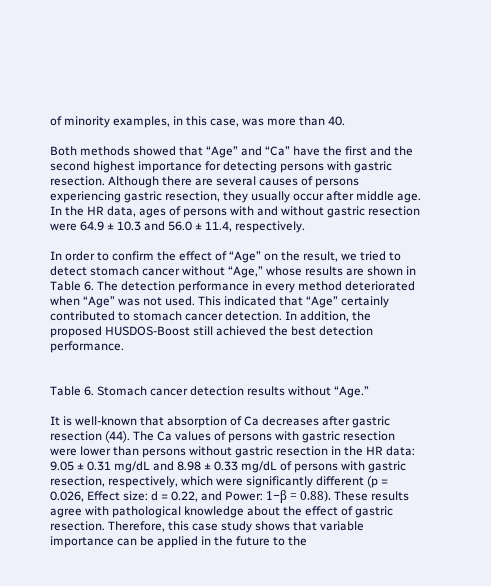of minority examples, in this case, was more than 40.

Both methods showed that “Age” and “Ca” have the first and the second highest importance for detecting persons with gastric resection. Although there are several causes of persons experiencing gastric resection, they usually occur after middle age. In the HR data, ages of persons with and without gastric resection were 64.9 ± 10.3 and 56.0 ± 11.4, respectively.

In order to confirm the effect of “Age” on the result, we tried to detect stomach cancer without “Age,” whose results are shown in Table 6. The detection performance in every method deteriorated when “Age” was not used. This indicated that “Age” certainly contributed to stomach cancer detection. In addition, the proposed HUSDOS-Boost still achieved the best detection performance.


Table 6. Stomach cancer detection results without “Age.”

It is well-known that absorption of Ca decreases after gastric resection (44). The Ca values of persons with gastric resection were lower than persons without gastric resection in the HR data: 9.05 ± 0.31 mg/dL and 8.98 ± 0.33 mg/dL of persons with gastric resection, respectively, which were significantly different (p = 0.026, Effect size: d = 0.22, and Power: 1−β = 0.88). These results agree with pathological knowledge about the effect of gastric resection. Therefore, this case study shows that variable importance can be applied in the future to the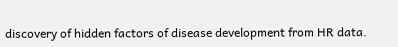discovery of hidden factors of disease development from HR data.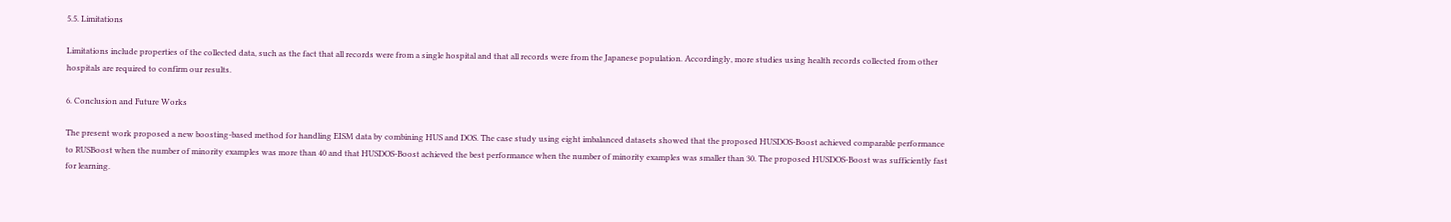5.5. Limitations

Limitations include properties of the collected data, such as the fact that all records were from a single hospital and that all records were from the Japanese population. Accordingly, more studies using health records collected from other hospitals are required to confirm our results.

6. Conclusion and Future Works

The present work proposed a new boosting-based method for handling EISM data by combining HUS and DOS. The case study using eight imbalanced datasets showed that the proposed HUSDOS-Boost achieved comparable performance to RUSBoost when the number of minority examples was more than 40 and that HUSDOS-Boost achieved the best performance when the number of minority examples was smaller than 30. The proposed HUSDOS-Boost was sufficiently fast for learning.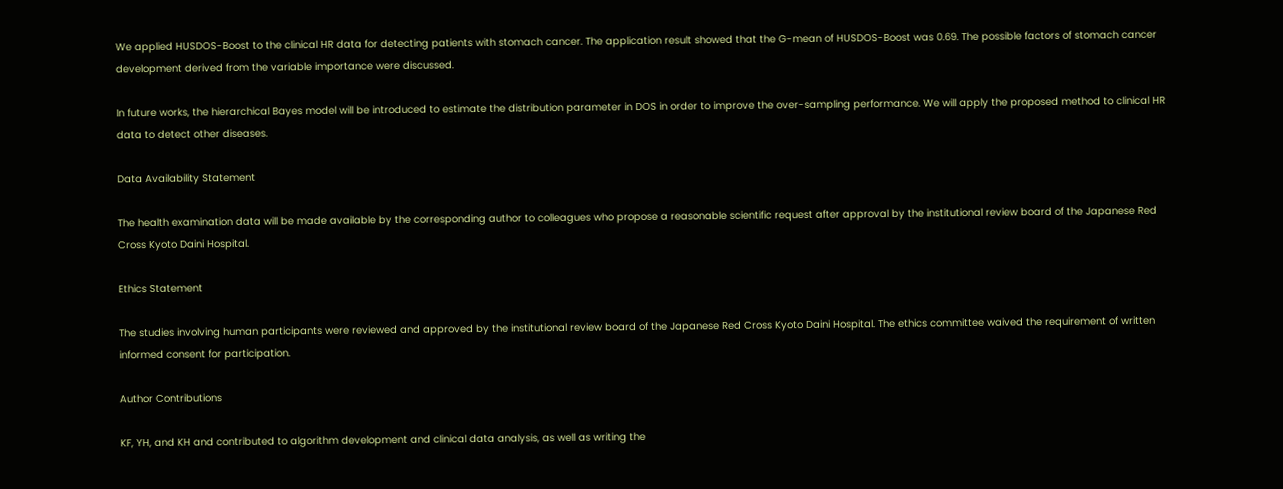We applied HUSDOS-Boost to the clinical HR data for detecting patients with stomach cancer. The application result showed that the G-mean of HUSDOS-Boost was 0.69. The possible factors of stomach cancer development derived from the variable importance were discussed.

In future works, the hierarchical Bayes model will be introduced to estimate the distribution parameter in DOS in order to improve the over-sampling performance. We will apply the proposed method to clinical HR data to detect other diseases.

Data Availability Statement

The health examination data will be made available by the corresponding author to colleagues who propose a reasonable scientific request after approval by the institutional review board of the Japanese Red Cross Kyoto Daini Hospital.

Ethics Statement

The studies involving human participants were reviewed and approved by the institutional review board of the Japanese Red Cross Kyoto Daini Hospital. The ethics committee waived the requirement of written informed consent for participation.

Author Contributions

KF, YH, and KH and contributed to algorithm development and clinical data analysis, as well as writing the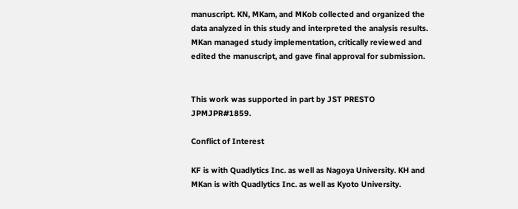manuscript. KN, MKam, and MKob collected and organized the data analyzed in this study and interpreted the analysis results. MKan managed study implementation, critically reviewed and edited the manuscript, and gave final approval for submission.


This work was supported in part by JST PRESTO JPMJPR#1859.

Conflict of Interest

KF is with Quadlytics Inc. as well as Nagoya University. KH and MKan is with Quadlytics Inc. as well as Kyoto University.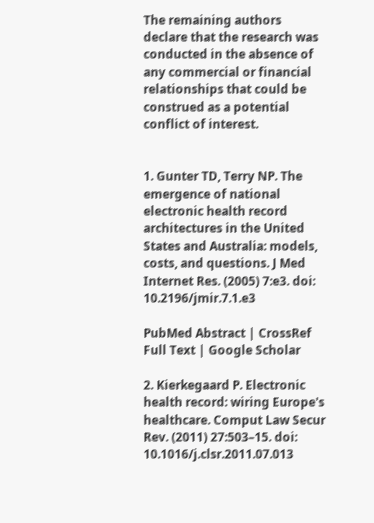The remaining authors declare that the research was conducted in the absence of any commercial or financial relationships that could be construed as a potential conflict of interest.


1. Gunter TD, Terry NP. The emergence of national electronic health record architectures in the United States and Australia: models, costs, and questions. J Med Internet Res. (2005) 7:e3. doi: 10.2196/jmir.7.1.e3

PubMed Abstract | CrossRef Full Text | Google Scholar

2. Kierkegaard P. Electronic health record: wiring Europe's healthcare. Comput Law Secur Rev. (2011) 27:503–15. doi: 10.1016/j.clsr.2011.07.013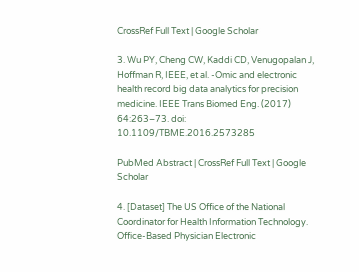CrossRef Full Text | Google Scholar

3. Wu PY, Cheng CW, Kaddi CD, Venugopalan J, Hoffman R, IEEE, et al. -Omic and electronic health record big data analytics for precision medicine. IEEE Trans Biomed Eng. (2017) 64:263–73. doi: 10.1109/TBME.2016.2573285

PubMed Abstract | CrossRef Full Text | Google Scholar

4. [Dataset] The US Office of the National Coordinator for Health Information Technology. Office-Based Physician Electronic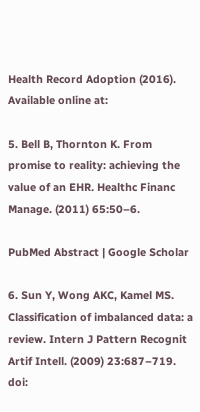Health Record Adoption (2016). Available online at:

5. Bell B, Thornton K. From promise to reality: achieving the value of an EHR. Healthc Financ Manage. (2011) 65:50–6.

PubMed Abstract | Google Scholar

6. Sun Y, Wong AKC, Kamel MS. Classification of imbalanced data: a review. Intern J Pattern Recognit Artif Intell. (2009) 23:687–719. doi: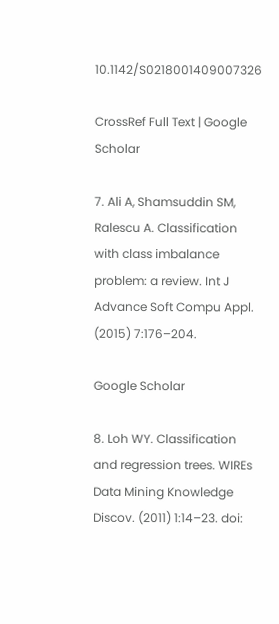10.1142/S0218001409007326

CrossRef Full Text | Google Scholar

7. Ali A, Shamsuddin SM, Ralescu A. Classification with class imbalance problem: a review. Int J Advance Soft Compu Appl. (2015) 7:176–204.

Google Scholar

8. Loh WY. Classification and regression trees. WIREs Data Mining Knowledge Discov. (2011) 1:14–23. doi: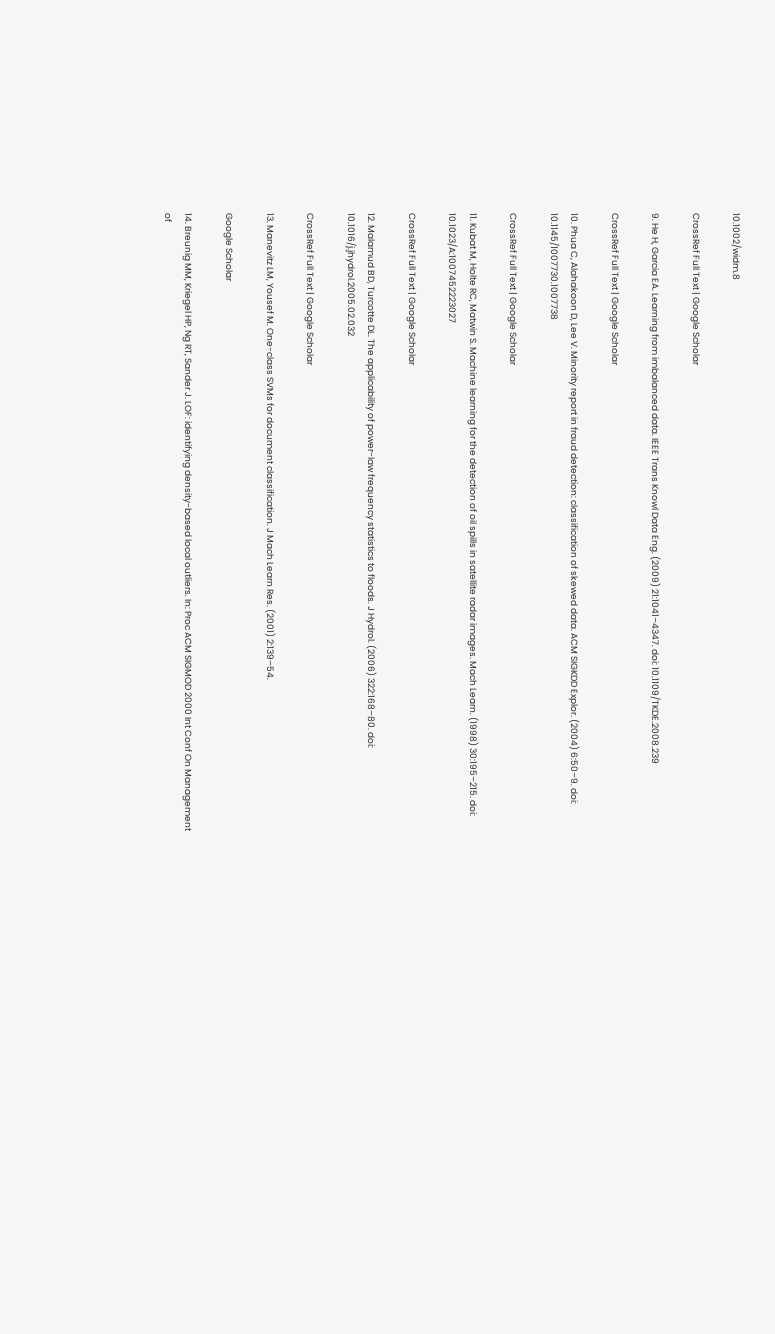10.1002/widm.8

CrossRef Full Text | Google Scholar

9. He H, Garcia EA. Learning from imbalanced data. IEEE Trans Knowl Data Eng. (2009) 21:1041–4347. doi: 10.1109/TKDE.2008.239

CrossRef Full Text | Google Scholar

10. Phua C, Alahakoon D, Lee V. Minority report in fraud detection: classification of skewed data. ACM SIGKDD Explor. (2004) 6:50–9. doi: 10.1145/1007730.1007738

CrossRef Full Text | Google Scholar

11. Kubat M, Holte RC, Matwin S. Machine learning for the detection of oil spills in satellite radar images. Mach Learn. (1998) 30:195–215. doi: 10.1023/A:1007452223027

CrossRef Full Text | Google Scholar

12. Malamud BD, Turcotte DL. The applicability of power-law frequency statistics to floods. J Hydrol. (2006) 322:168–80. doi: 10.1016/j.jhydrol.2005.02.032

CrossRef Full Text | Google Scholar

13. Manevitz LM, Yousef M. One-class SVMs for document classification. J Mach Learn Res. (2001) 2:139–54.

Google Scholar

14. Breunig MM, Kriegel HP, Ng RT, Sander J. LOF: identifying density-based local outliers. In: Proc ACM SIGMOD 2000 Int Conf On Management of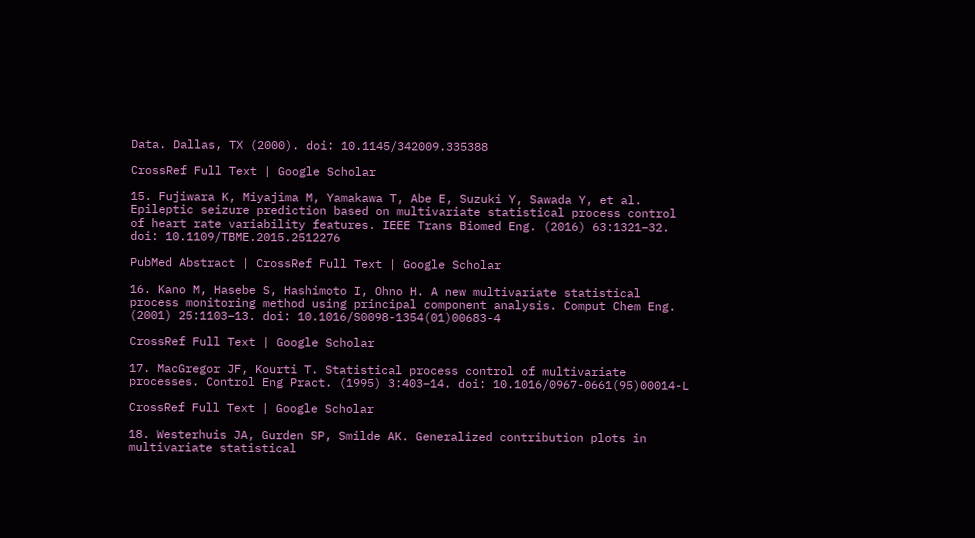Data. Dallas, TX (2000). doi: 10.1145/342009.335388

CrossRef Full Text | Google Scholar

15. Fujiwara K, Miyajima M, Yamakawa T, Abe E, Suzuki Y, Sawada Y, et al. Epileptic seizure prediction based on multivariate statistical process control of heart rate variability features. IEEE Trans Biomed Eng. (2016) 63:1321–32. doi: 10.1109/TBME.2015.2512276

PubMed Abstract | CrossRef Full Text | Google Scholar

16. Kano M, Hasebe S, Hashimoto I, Ohno H. A new multivariate statistical process monitoring method using principal component analysis. Comput Chem Eng. (2001) 25:1103–13. doi: 10.1016/S0098-1354(01)00683-4

CrossRef Full Text | Google Scholar

17. MacGregor JF, Kourti T. Statistical process control of multivariate processes. Control Eng Pract. (1995) 3:403–14. doi: 10.1016/0967-0661(95)00014-L

CrossRef Full Text | Google Scholar

18. Westerhuis JA, Gurden SP, Smilde AK. Generalized contribution plots in multivariate statistical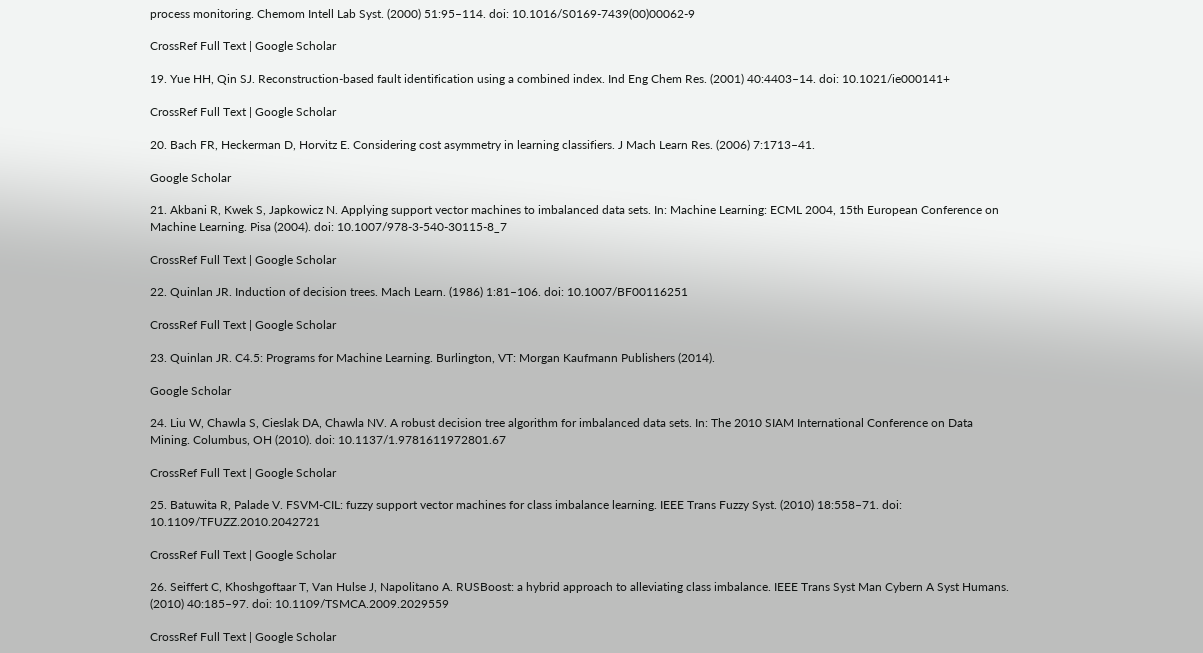process monitoring. Chemom Intell Lab Syst. (2000) 51:95–114. doi: 10.1016/S0169-7439(00)00062-9

CrossRef Full Text | Google Scholar

19. Yue HH, Qin SJ. Reconstruction-based fault identification using a combined index. Ind Eng Chem Res. (2001) 40:4403–14. doi: 10.1021/ie000141+

CrossRef Full Text | Google Scholar

20. Bach FR, Heckerman D, Horvitz E. Considering cost asymmetry in learning classifiers. J Mach Learn Res. (2006) 7:1713–41.

Google Scholar

21. Akbani R, Kwek S, Japkowicz N. Applying support vector machines to imbalanced data sets. In: Machine Learning: ECML 2004, 15th European Conference on Machine Learning. Pisa (2004). doi: 10.1007/978-3-540-30115-8_7

CrossRef Full Text | Google Scholar

22. Quinlan JR. Induction of decision trees. Mach Learn. (1986) 1:81–106. doi: 10.1007/BF00116251

CrossRef Full Text | Google Scholar

23. Quinlan JR. C4.5: Programs for Machine Learning. Burlington, VT: Morgan Kaufmann Publishers (2014).

Google Scholar

24. Liu W, Chawla S, Cieslak DA, Chawla NV. A robust decision tree algorithm for imbalanced data sets. In: The 2010 SIAM International Conference on Data Mining. Columbus, OH (2010). doi: 10.1137/1.9781611972801.67

CrossRef Full Text | Google Scholar

25. Batuwita R, Palade V. FSVM-CIL: fuzzy support vector machines for class imbalance learning. IEEE Trans Fuzzy Syst. (2010) 18:558–71. doi: 10.1109/TFUZZ.2010.2042721

CrossRef Full Text | Google Scholar

26. Seiffert C, Khoshgoftaar T, Van Hulse J, Napolitano A. RUSBoost: a hybrid approach to alleviating class imbalance. IEEE Trans Syst Man Cybern A Syst Humans. (2010) 40:185–97. doi: 10.1109/TSMCA.2009.2029559

CrossRef Full Text | Google Scholar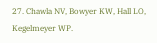27. Chawla NV, Bowyer KW, Hall LO, Kegelmeyer WP.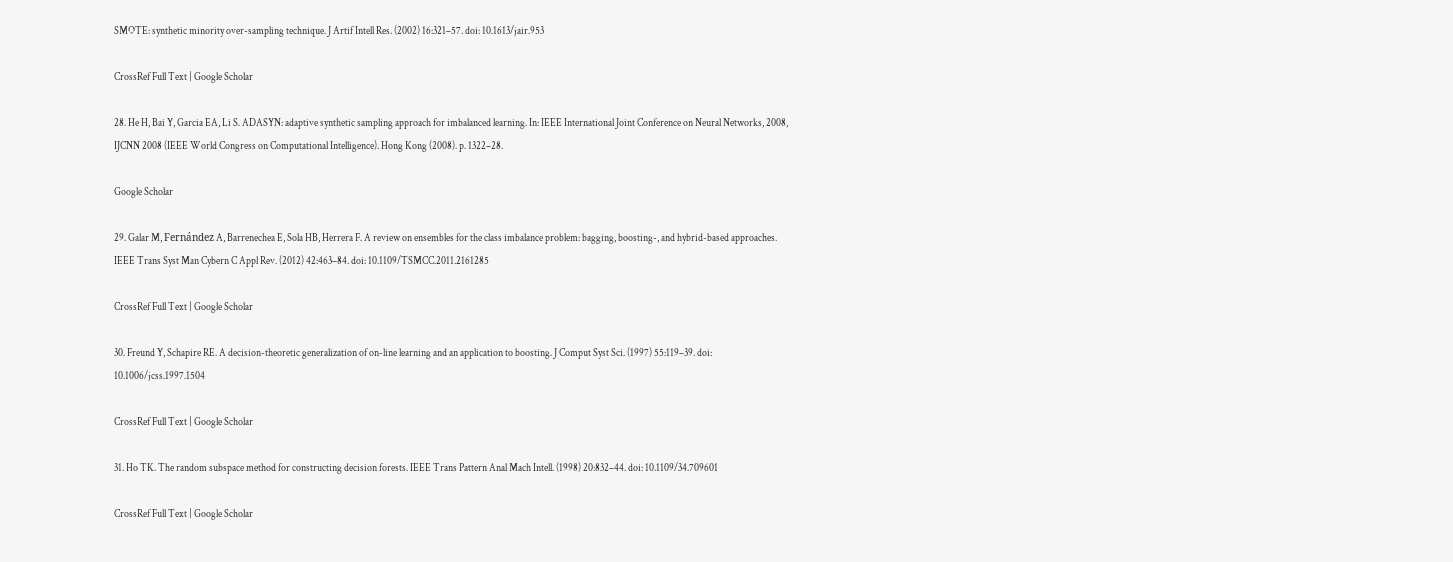SMOTE: synthetic minority over-sampling technique. J Artif Intell Res. (2002) 16:321–57. doi: 10.1613/jair.953

CrossRef Full Text | Google Scholar

28. He H, Bai Y, Garcia EA, Li S. ADASYN: adaptive synthetic sampling approach for imbalanced learning. In: IEEE International Joint Conference on Neural Networks, 2008, IJCNN 2008 (IEEE World Congress on Computational Intelligence). Hong Kong (2008). p. 1322–28.

Google Scholar

29. Galar M, Fernández A, Barrenechea E, Sola HB, Herrera F. A review on ensembles for the class imbalance problem: bagging, boosting-, and hybrid-based approaches. IEEE Trans Syst Man Cybern C Appl Rev. (2012) 42:463–84. doi: 10.1109/TSMCC.2011.2161285

CrossRef Full Text | Google Scholar

30. Freund Y, Schapire RE. A decision-theoretic generalization of on-line learning and an application to boosting. J Comput Syst Sci. (1997) 55:119–39. doi: 10.1006/jcss.1997.1504

CrossRef Full Text | Google Scholar

31. Ho TK. The random subspace method for constructing decision forests. IEEE Trans Pattern Anal Mach Intell. (1998) 20:832–44. doi: 10.1109/34.709601

CrossRef Full Text | Google Scholar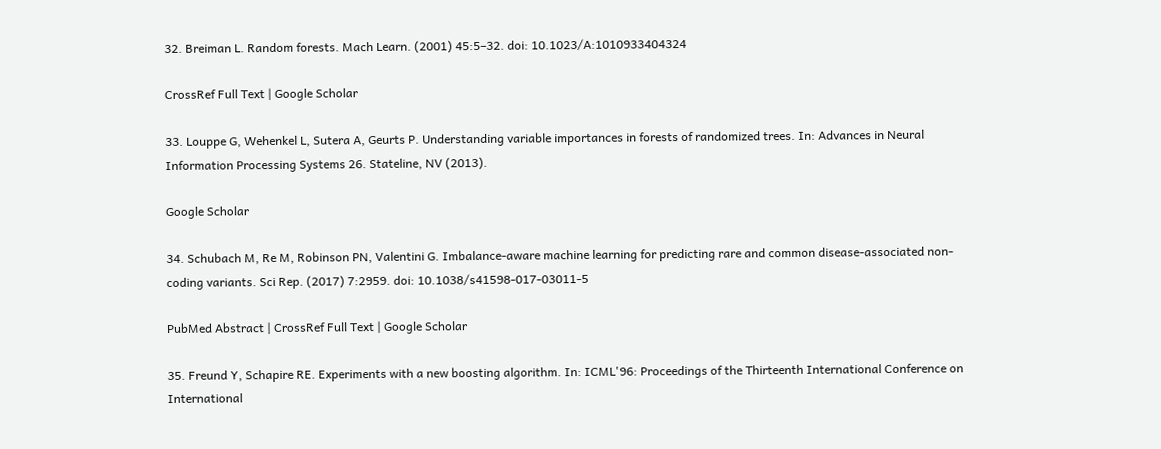32. Breiman L. Random forests. Mach Learn. (2001) 45:5–32. doi: 10.1023/A:1010933404324

CrossRef Full Text | Google Scholar

33. Louppe G, Wehenkel L, Sutera A, Geurts P. Understanding variable importances in forests of randomized trees. In: Advances in Neural Information Processing Systems 26. Stateline, NV (2013).

Google Scholar

34. Schubach M, Re M, Robinson PN, Valentini G. Imbalance-aware machine learning for predicting rare and common disease-associated non-coding variants. Sci Rep. (2017) 7:2959. doi: 10.1038/s41598-017-03011-5

PubMed Abstract | CrossRef Full Text | Google Scholar

35. Freund Y, Schapire RE. Experiments with a new boosting algorithm. In: ICML'96: Proceedings of the Thirteenth International Conference on International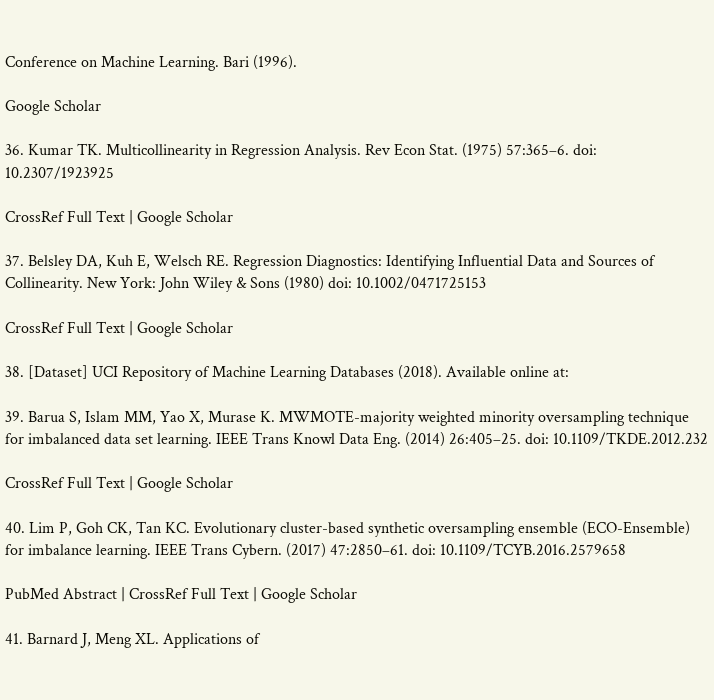Conference on Machine Learning. Bari (1996).

Google Scholar

36. Kumar TK. Multicollinearity in Regression Analysis. Rev Econ Stat. (1975) 57:365–6. doi: 10.2307/1923925

CrossRef Full Text | Google Scholar

37. Belsley DA, Kuh E, Welsch RE. Regression Diagnostics: Identifying Influential Data and Sources of Collinearity. New York: John Wiley & Sons (1980) doi: 10.1002/0471725153

CrossRef Full Text | Google Scholar

38. [Dataset] UCI Repository of Machine Learning Databases (2018). Available online at:

39. Barua S, Islam MM, Yao X, Murase K. MWMOTE-majority weighted minority oversampling technique for imbalanced data set learning. IEEE Trans Knowl Data Eng. (2014) 26:405–25. doi: 10.1109/TKDE.2012.232

CrossRef Full Text | Google Scholar

40. Lim P, Goh CK, Tan KC. Evolutionary cluster-based synthetic oversampling ensemble (ECO-Ensemble) for imbalance learning. IEEE Trans Cybern. (2017) 47:2850–61. doi: 10.1109/TCYB.2016.2579658

PubMed Abstract | CrossRef Full Text | Google Scholar

41. Barnard J, Meng XL. Applications of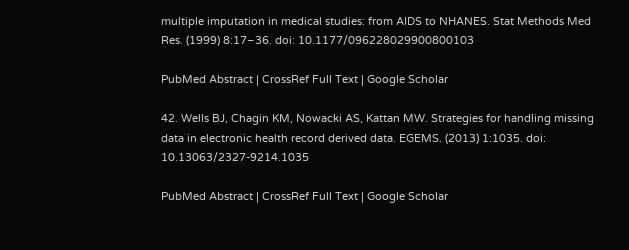multiple imputation in medical studies: from AIDS to NHANES. Stat Methods Med Res. (1999) 8:17–36. doi: 10.1177/096228029900800103

PubMed Abstract | CrossRef Full Text | Google Scholar

42. Wells BJ, Chagin KM, Nowacki AS, Kattan MW. Strategies for handling missing data in electronic health record derived data. EGEMS. (2013) 1:1035. doi: 10.13063/2327-9214.1035

PubMed Abstract | CrossRef Full Text | Google Scholar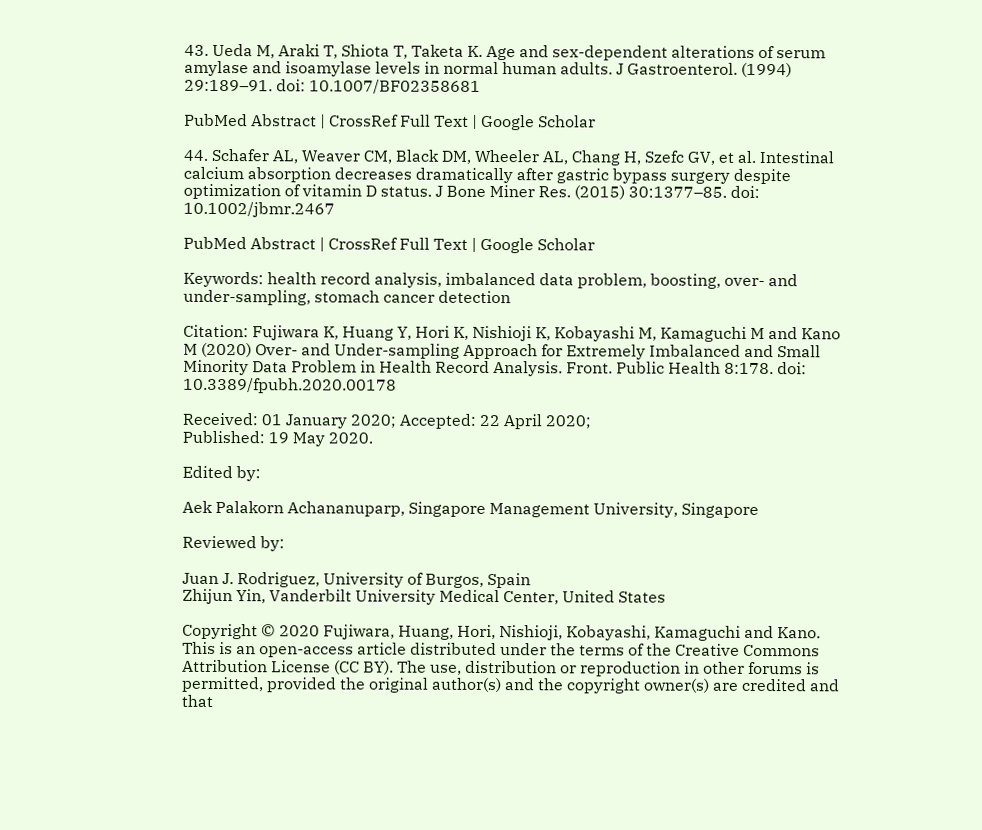43. Ueda M, Araki T, Shiota T, Taketa K. Age and sex-dependent alterations of serum amylase and isoamylase levels in normal human adults. J Gastroenterol. (1994) 29:189–91. doi: 10.1007/BF02358681

PubMed Abstract | CrossRef Full Text | Google Scholar

44. Schafer AL, Weaver CM, Black DM, Wheeler AL, Chang H, Szefc GV, et al. Intestinal calcium absorption decreases dramatically after gastric bypass surgery despite optimization of vitamin D status. J Bone Miner Res. (2015) 30:1377–85. doi: 10.1002/jbmr.2467

PubMed Abstract | CrossRef Full Text | Google Scholar

Keywords: health record analysis, imbalanced data problem, boosting, over- and under-sampling, stomach cancer detection

Citation: Fujiwara K, Huang Y, Hori K, Nishioji K, Kobayashi M, Kamaguchi M and Kano M (2020) Over- and Under-sampling Approach for Extremely Imbalanced and Small Minority Data Problem in Health Record Analysis. Front. Public Health 8:178. doi: 10.3389/fpubh.2020.00178

Received: 01 January 2020; Accepted: 22 April 2020;
Published: 19 May 2020.

Edited by:

Aek Palakorn Achananuparp, Singapore Management University, Singapore

Reviewed by:

Juan J. Rodriguez, University of Burgos, Spain
Zhijun Yin, Vanderbilt University Medical Center, United States

Copyright © 2020 Fujiwara, Huang, Hori, Nishioji, Kobayashi, Kamaguchi and Kano. This is an open-access article distributed under the terms of the Creative Commons Attribution License (CC BY). The use, distribution or reproduction in other forums is permitted, provided the original author(s) and the copyright owner(s) are credited and that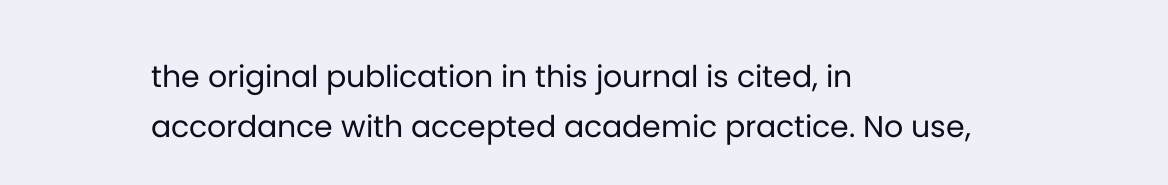the original publication in this journal is cited, in accordance with accepted academic practice. No use,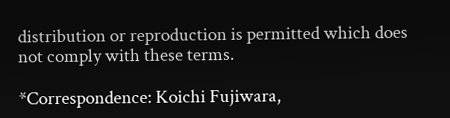distribution or reproduction is permitted which does not comply with these terms.

*Correspondence: Koichi Fujiwara,